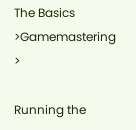The Basics >Gamemastering >

Running the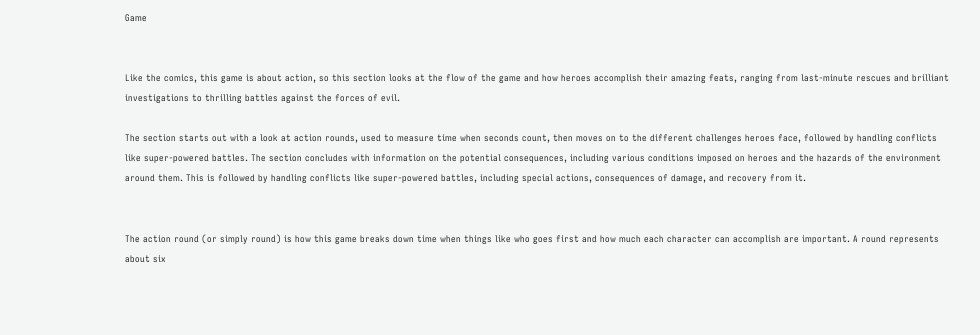Game


Like the comics, this game is about action, so this section looks at the flow of the game and how heroes accomplish their amazing feats, ranging from last-minute rescues and brilliant investigations to thrilling battles against the forces of evil.

The section starts out with a look at action rounds, used to measure time when seconds count, then moves on to the different challenges heroes face, followed by handling conflicts like super-powered battles. The section concludes with information on the potential consequences, including various conditions imposed on heroes and the hazards of the environment around them. This is followed by handling conflicts like super-powered battles, including special actions, consequences of damage, and recovery from it.


The action round (or simply round) is how this game breaks down time when things like who goes first and how much each character can accomplish are important. A round represents about six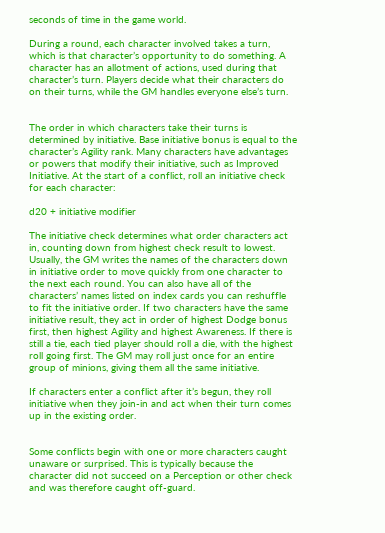seconds of time in the game world.

During a round, each character involved takes a turn, which is that character’s opportunity to do something. A character has an allotment of actions, used during that character’s turn. Players decide what their characters do on their turns, while the GM handles everyone else’s turn.


The order in which characters take their turns is determined by initiative. Base initiative bonus is equal to the character’s Agility rank. Many characters have advantages or powers that modify their initiative, such as Improved Initiative. At the start of a conflict, roll an initiative check for each character:

d20 + initiative modifier

The initiative check determines what order characters act in, counting down from highest check result to lowest. Usually, the GM writes the names of the characters down in initiative order to move quickly from one character to the next each round. You can also have all of the characters’ names listed on index cards you can reshuffle to fit the initiative order. If two characters have the same initiative result, they act in order of highest Dodge bonus first, then highest Agility and highest Awareness. If there is still a tie, each tied player should roll a die, with the highest roll going first. The GM may roll just once for an entire group of minions, giving them all the same initiative.

If characters enter a conflict after it’s begun, they roll initiative when they join-in and act when their turn comes up in the existing order.


Some conflicts begin with one or more characters caught unaware or surprised. This is typically because the character did not succeed on a Perception or other check and was therefore caught off-guard.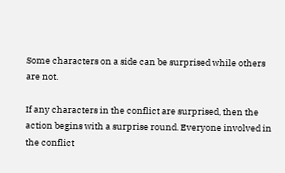Some characters on a side can be surprised while others are not.

If any characters in the conflict are surprised, then the action begins with a surprise round. Everyone involved in the conflict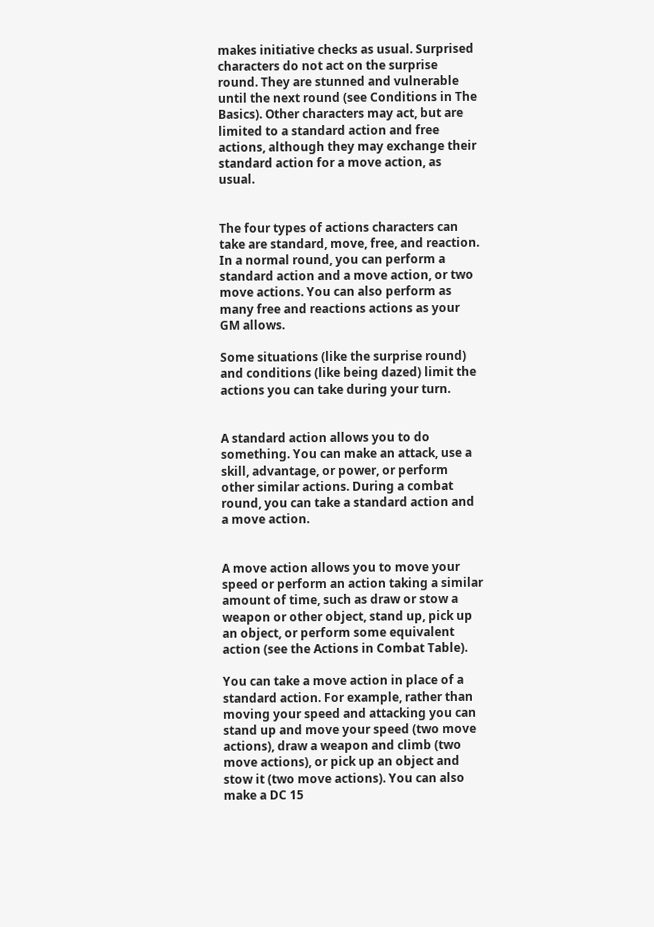makes initiative checks as usual. Surprised characters do not act on the surprise round. They are stunned and vulnerable until the next round (see Conditions in The Basics). Other characters may act, but are limited to a standard action and free actions, although they may exchange their standard action for a move action, as usual.


The four types of actions characters can take are standard, move, free, and reaction. In a normal round, you can perform a standard action and a move action, or two move actions. You can also perform as many free and reactions actions as your GM allows.

Some situations (like the surprise round) and conditions (like being dazed) limit the actions you can take during your turn.


A standard action allows you to do something. You can make an attack, use a skill, advantage, or power, or perform other similar actions. During a combat round, you can take a standard action and a move action.


A move action allows you to move your speed or perform an action taking a similar amount of time, such as draw or stow a weapon or other object, stand up, pick up an object, or perform some equivalent action (see the Actions in Combat Table).

You can take a move action in place of a standard action. For example, rather than moving your speed and attacking you can stand up and move your speed (two move actions), draw a weapon and climb (two move actions), or pick up an object and stow it (two move actions). You can also make a DC 15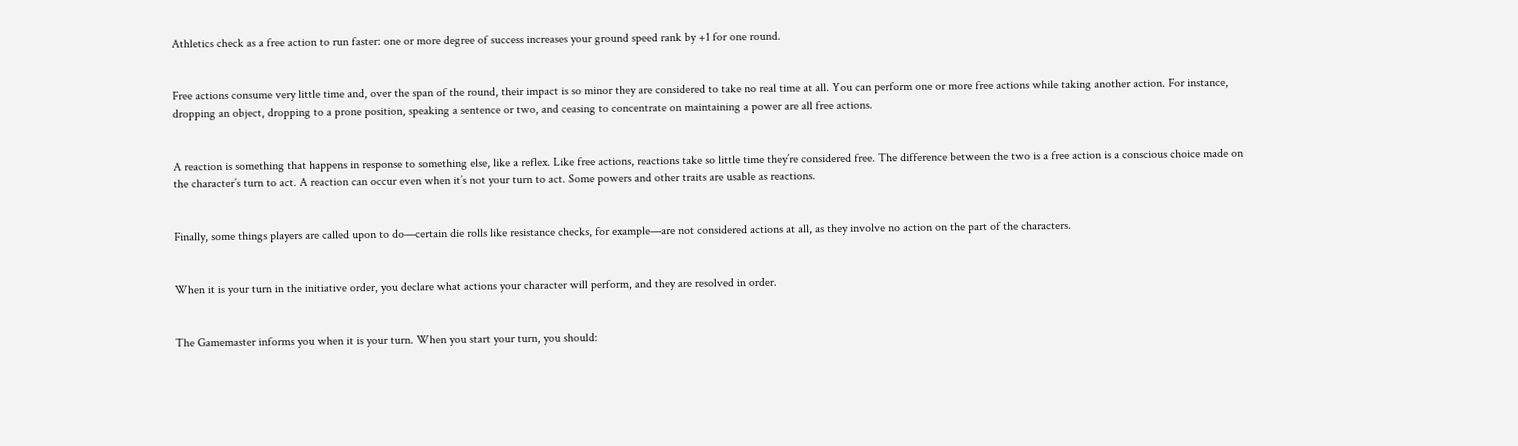Athletics check as a free action to run faster: one or more degree of success increases your ground speed rank by +1 for one round.


Free actions consume very little time and, over the span of the round, their impact is so minor they are considered to take no real time at all. You can perform one or more free actions while taking another action. For instance, dropping an object, dropping to a prone position, speaking a sentence or two, and ceasing to concentrate on maintaining a power are all free actions.


A reaction is something that happens in response to something else, like a reflex. Like free actions, reactions take so little time they’re considered free. The difference between the two is a free action is a conscious choice made on the character’s turn to act. A reaction can occur even when it’s not your turn to act. Some powers and other traits are usable as reactions.


Finally, some things players are called upon to do—certain die rolls like resistance checks, for example—are not considered actions at all, as they involve no action on the part of the characters.


When it is your turn in the initiative order, you declare what actions your character will perform, and they are resolved in order.


The Gamemaster informs you when it is your turn. When you start your turn, you should: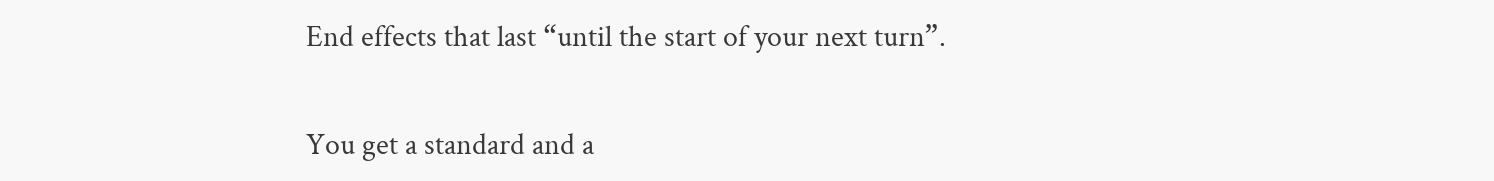End effects that last “until the start of your next turn”.


You get a standard and a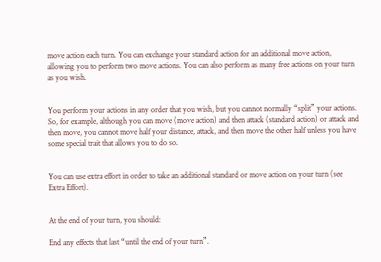move action each turn. You can exchange your standard action for an additional move action, allowing you to perform two move actions. You can also perform as many free actions on your turn as you wish.


You perform your actions in any order that you wish, but you cannot normally “split” your actions. So, for example, although you can move (move action) and then attack (standard action) or attack and then move, you cannot move half your distance, attack, and then move the other half unless you have some special trait that allows you to do so.


You can use extra effort in order to take an additional standard or move action on your turn (see Extra Effort).


At the end of your turn, you should:

End any effects that last “until the end of your turn”.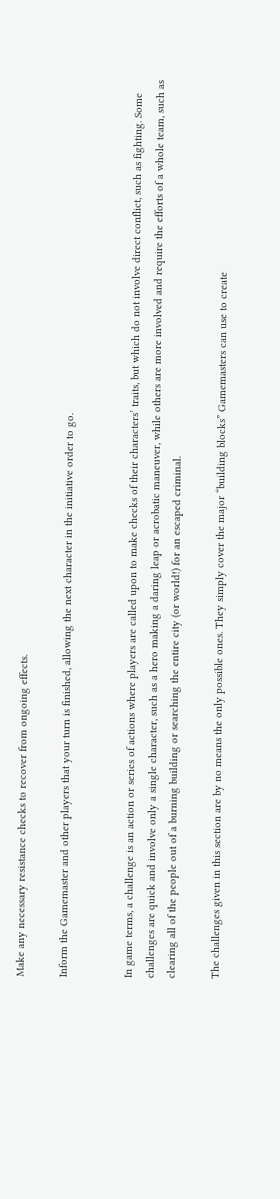Make any necessary resistance checks to recover from ongoing effects.

Inform the Gamemaster and other players that your turn is finished, allowing the next character in the initiative order to go.


In game terms, a challenge is an action or series of actions where players are called upon to make checks of their characters’ traits, but which do not involve direct conflict, such as fighting. Some challenges are quick and involve only a single character, such as a hero making a daring leap or acrobatic maneuver, while others are more involved and require the efforts of a whole team, such as clearing all of the people out of a burning building or searching the entire city (or world!) for an escaped criminal.

The challenges given in this section are by no means the only possible ones. They simply cover the major “building blocks” Gamemasters can use to create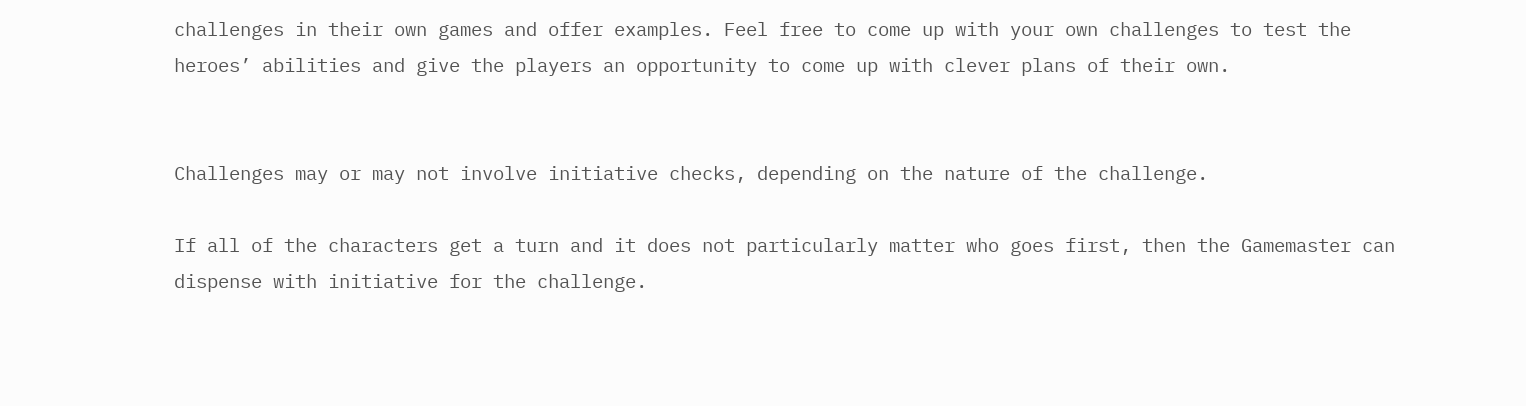challenges in their own games and offer examples. Feel free to come up with your own challenges to test the heroes’ abilities and give the players an opportunity to come up with clever plans of their own.


Challenges may or may not involve initiative checks, depending on the nature of the challenge.

If all of the characters get a turn and it does not particularly matter who goes first, then the Gamemaster can dispense with initiative for the challenge.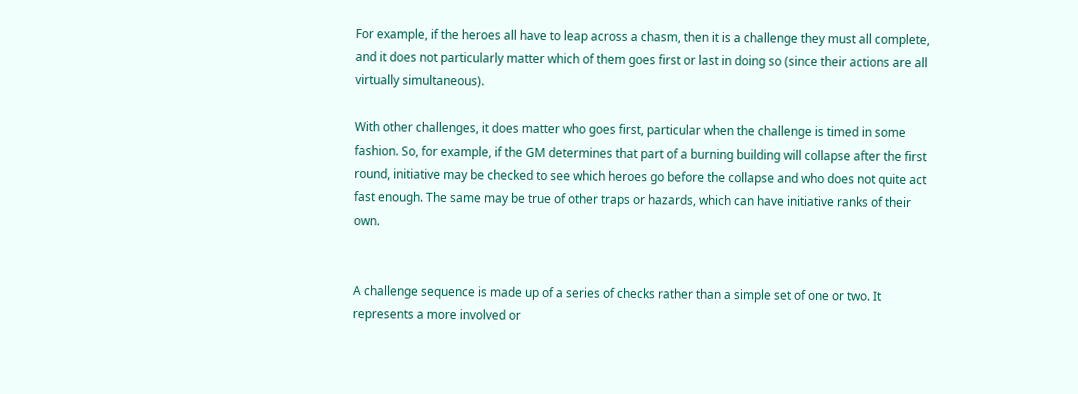For example, if the heroes all have to leap across a chasm, then it is a challenge they must all complete, and it does not particularly matter which of them goes first or last in doing so (since their actions are all virtually simultaneous).

With other challenges, it does matter who goes first, particular when the challenge is timed in some fashion. So, for example, if the GM determines that part of a burning building will collapse after the first round, initiative may be checked to see which heroes go before the collapse and who does not quite act fast enough. The same may be true of other traps or hazards, which can have initiative ranks of their own.


A challenge sequence is made up of a series of checks rather than a simple set of one or two. It represents a more involved or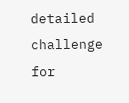detailed challenge for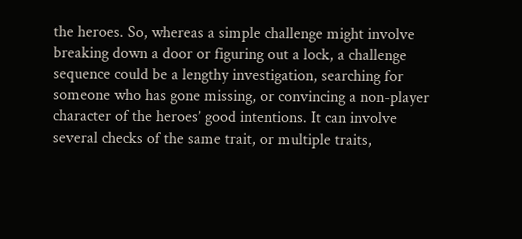the heroes. So, whereas a simple challenge might involve breaking down a door or figuring out a lock, a challenge sequence could be a lengthy investigation, searching for someone who has gone missing, or convincing a non-player character of the heroes’ good intentions. It can involve several checks of the same trait, or multiple traits,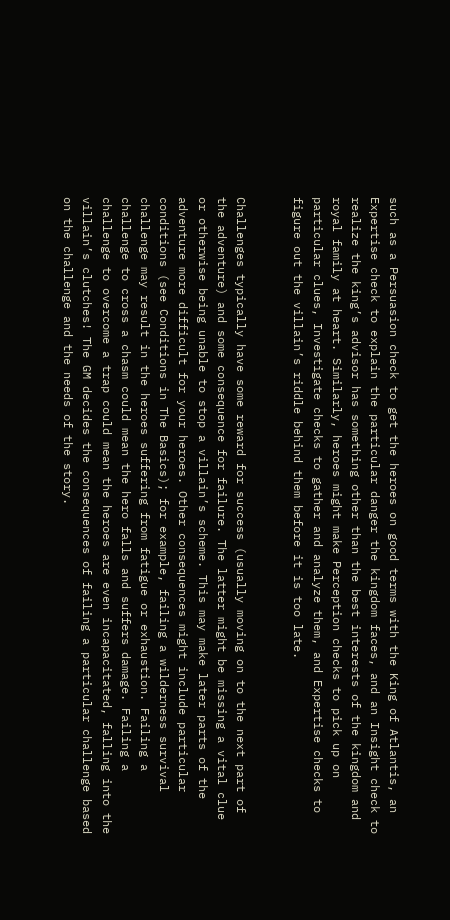such as a Persuasion check to get the heroes on good terms with the King of Atlantis, an Expertise check to explain the particular danger the kingdom faces, and an Insight check to realize the king’s advisor has something other than the best interests of the kingdom and royal family at heart. Similarly, heroes might make Perception checks to pick up on particular clues, Investigate checks to gather and analyze them, and Expertise checks to figure out the villain’s riddle behind them before it is too late.


Challenges typically have some reward for success (usually moving on to the next part of the adventure) and some consequence for failure. The latter might be missing a vital clue or otherwise being unable to stop a villain’s scheme. This may make later parts of the adventure more difficult for your heroes. Other consequences might include particular conditions (see Conditions in The Basics); for example, failing a wilderness survival challenge may result in the heroes suffering from fatigue or exhaustion. Failing a challenge to cross a chasm could mean the hero falls and suffers damage. Failing a challenge to overcome a trap could mean the heroes are even incapacitated, falling into the villain’s clutches! The GM decides the consequences of failing a particular challenge based on the challenge and the needs of the story.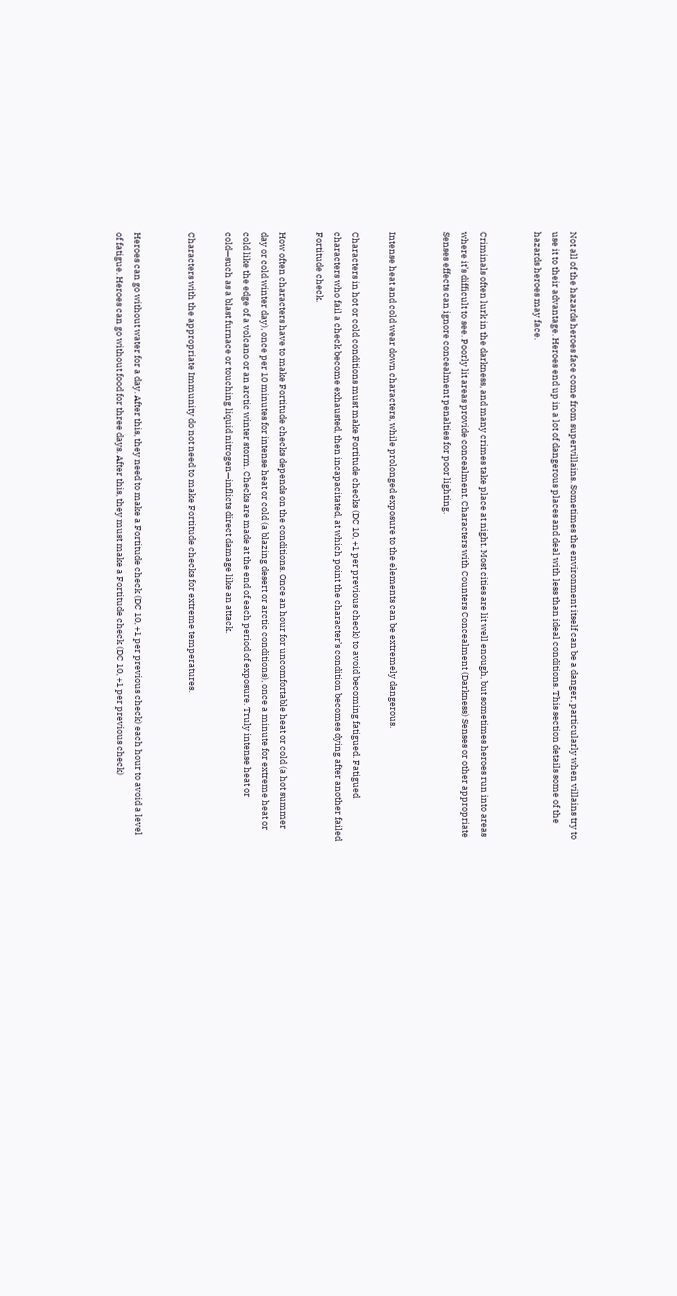Not all of the hazards heroes face come from supervillains. Sometimes the environment itself can be a danger, particularly when villains try to use it to their advantage. Heroes end up in a lot of dangerous places and deal with less than ideal conditions. This section details some of the hazards heroes may face.


Criminals often lurk in the darkness, and many crimes take place at night. Most cities are lit well enough, but sometimes heroes run into areas where it’s difficult to see. Poorly lit areas provide concealment. Characters with Counters Concealment (Darkness) Senses or other appropriate Senses effects can ignore concealment penalties for poor lighting.


Intense heat and cold wear down characters, while prolonged exposure to the elements can be extremely dangerous.

Characters in hot or cold conditions must make Fortitude checks (DC 10, +1 per previous check) to avoid becoming fatigued. Fatigued characters who fail a check become exhausted, then incapacitated, at which point the character’s condition becomes dying after another failed Fortitude check.

How often characters have to make Fortitude checks depends on the conditions. Once an hour for uncomfortable heat or cold (a hot summer day or cold winter day), once per 10 minutes for intense heat or cold (a blazing desert or arctic conditions), once a minute for extreme heat or cold like the edge of a volcano or an arctic winter storm. Checks are made at the end of each period of exposure. Truly intense heat or cold—such as a blast furnace or touching liquid nitrogen—inflicts direct damage like an attack.

Characters with the appropriate Immunity do not need to make Fortitude checks for extreme temperatures.


Heroes can go without water for a day. After this, they need to make a Fortitude check (DC 10, +1 per previous check) each hour to avoid a level of fatigue. Heroes can go without food for three days. After this, they must make a Fortitude check (DC 10, +1 per previous check)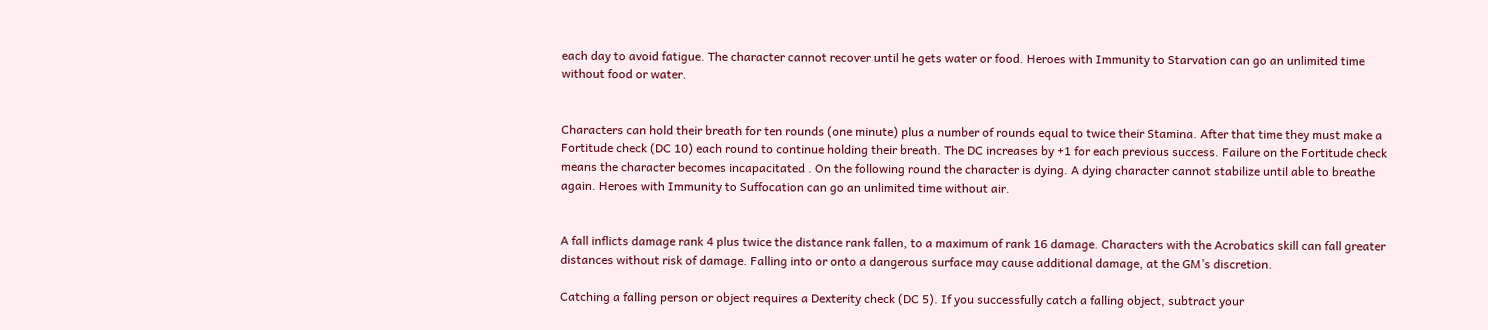each day to avoid fatigue. The character cannot recover until he gets water or food. Heroes with Immunity to Starvation can go an unlimited time without food or water.


Characters can hold their breath for ten rounds (one minute) plus a number of rounds equal to twice their Stamina. After that time they must make a Fortitude check (DC 10) each round to continue holding their breath. The DC increases by +1 for each previous success. Failure on the Fortitude check means the character becomes incapacitated . On the following round the character is dying. A dying character cannot stabilize until able to breathe again. Heroes with Immunity to Suffocation can go an unlimited time without air.


A fall inflicts damage rank 4 plus twice the distance rank fallen, to a maximum of rank 16 damage. Characters with the Acrobatics skill can fall greater distances without risk of damage. Falling into or onto a dangerous surface may cause additional damage, at the GM’s discretion.

Catching a falling person or object requires a Dexterity check (DC 5). If you successfully catch a falling object, subtract your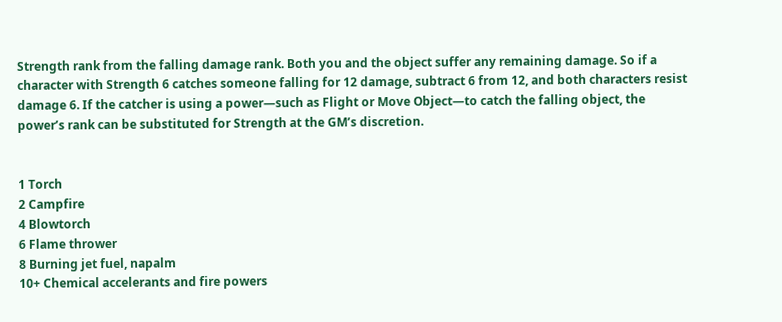Strength rank from the falling damage rank. Both you and the object suffer any remaining damage. So if a character with Strength 6 catches someone falling for 12 damage, subtract 6 from 12, and both characters resist damage 6. If the catcher is using a power—such as Flight or Move Object—to catch the falling object, the power’s rank can be substituted for Strength at the GM’s discretion.


1 Torch
2 Campfire
4 Blowtorch
6 Flame thrower
8 Burning jet fuel, napalm
10+ Chemical accelerants and fire powers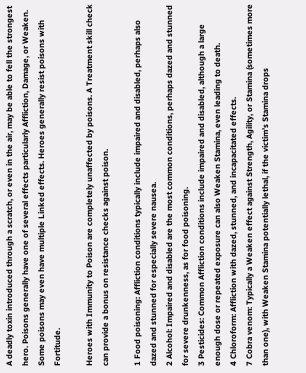A deadly toxin introduced through a scratch, or even in the air, may be able to fell the strongest hero. Poisons generally have one of several effects particularly Affliction, Damage, or Weaken. Some poisons may even have multiple Linked effects. Heroes generally resist poisons with Fortitude.

Heroes with Immunity to Poison are completely unaffected by poisons. A Treatment skill check can provide a bonus on resistance checks against poison.

1 Food poisoning: Affliction conditions typically include impaired and disabled, perhaps also dazed and stunned for especially severe nausea.
2 Alcohol: Impaired and disabled are the most common conditions, perhaps dazed and stunned for severe drunkenness, as for food poisoning.
3 Pesticides: Common Affliction conditions include impaired and disabled, although a large enough dose or repeated exposure can also Weaken Stamina, even leading to death.
4 Chloroform: Affliction with dazed, stunned, and incapacitated effects.
7 Cobra venom: Typically a Weaken effect against Strength, Agility, or Stamina (sometimes more than one), with Weaken Stamina potentially lethal, if the victim’s Stamina drops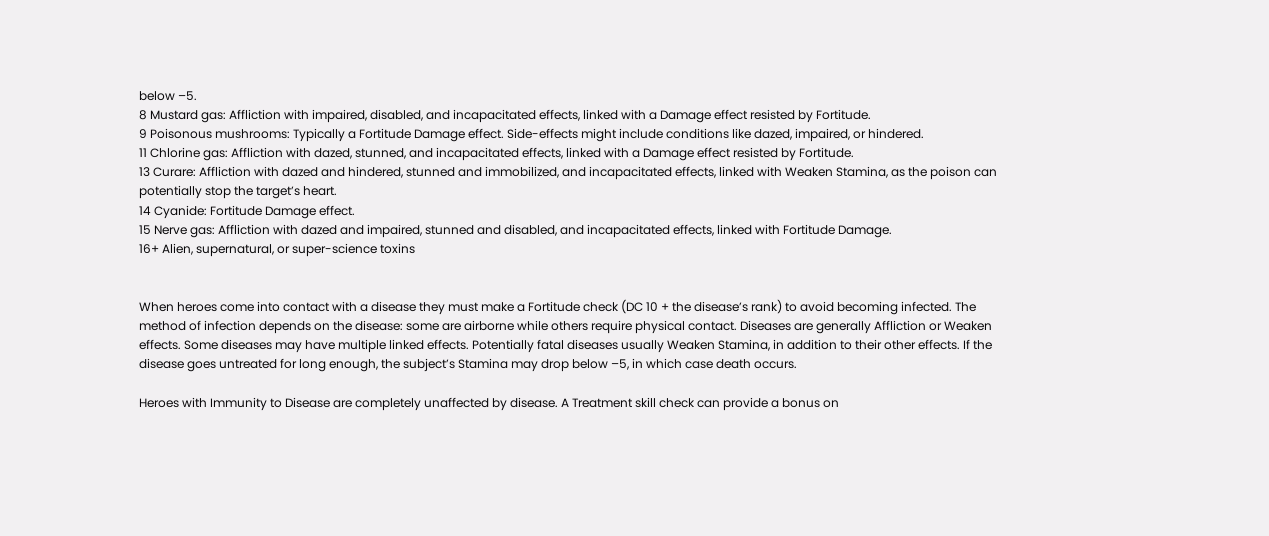below –5.
8 Mustard gas: Affliction with impaired, disabled, and incapacitated effects, linked with a Damage effect resisted by Fortitude.
9 Poisonous mushrooms: Typically a Fortitude Damage effect. Side-effects might include conditions like dazed, impaired, or hindered.
11 Chlorine gas: Affliction with dazed, stunned, and incapacitated effects, linked with a Damage effect resisted by Fortitude.
13 Curare: Affliction with dazed and hindered, stunned and immobilized, and incapacitated effects, linked with Weaken Stamina, as the poison can potentially stop the target’s heart.
14 Cyanide: Fortitude Damage effect.
15 Nerve gas: Affliction with dazed and impaired, stunned and disabled, and incapacitated effects, linked with Fortitude Damage.
16+ Alien, supernatural, or super-science toxins


When heroes come into contact with a disease they must make a Fortitude check (DC 10 + the disease’s rank) to avoid becoming infected. The method of infection depends on the disease: some are airborne while others require physical contact. Diseases are generally Affliction or Weaken effects. Some diseases may have multiple linked effects. Potentially fatal diseases usually Weaken Stamina, in addition to their other effects. If the disease goes untreated for long enough, the subject’s Stamina may drop below –5, in which case death occurs.

Heroes with Immunity to Disease are completely unaffected by disease. A Treatment skill check can provide a bonus on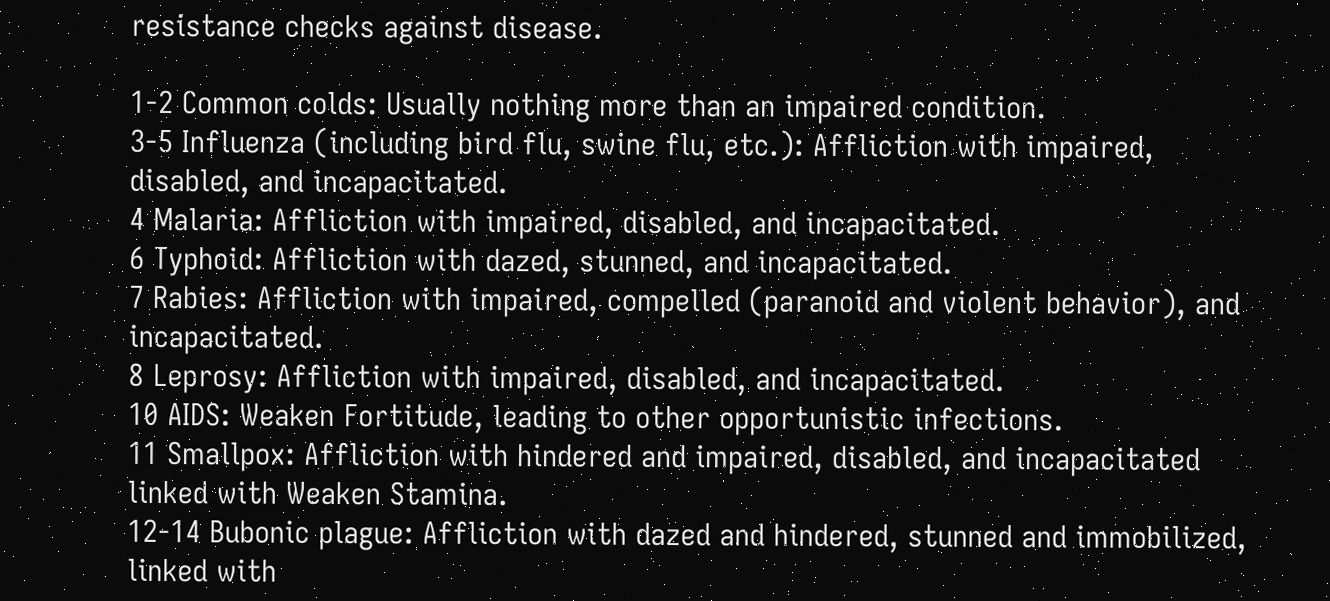resistance checks against disease.

1-2 Common colds: Usually nothing more than an impaired condition.
3-5 Influenza (including bird flu, swine flu, etc.): Affliction with impaired, disabled, and incapacitated.
4 Malaria: Affliction with impaired, disabled, and incapacitated.
6 Typhoid: Affliction with dazed, stunned, and incapacitated.
7 Rabies: Affliction with impaired, compelled (paranoid and violent behavior), and incapacitated.
8 Leprosy: Affliction with impaired, disabled, and incapacitated.
10 AIDS: Weaken Fortitude, leading to other opportunistic infections.
11 Smallpox: Affliction with hindered and impaired, disabled, and incapacitated linked with Weaken Stamina.
12-14 Bubonic plague: Affliction with dazed and hindered, stunned and immobilized, linked with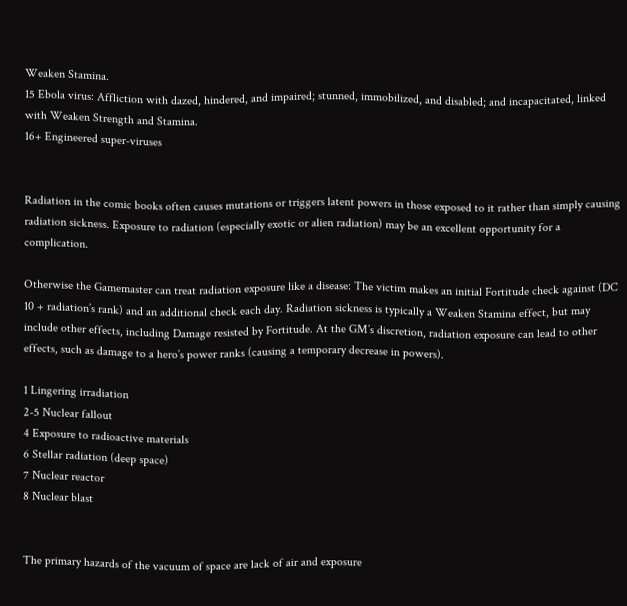Weaken Stamina.
15 Ebola virus: Affliction with dazed, hindered, and impaired; stunned, immobilized, and disabled; and incapacitated, linked with Weaken Strength and Stamina.
16+ Engineered super-viruses


Radiation in the comic books often causes mutations or triggers latent powers in those exposed to it rather than simply causing radiation sickness. Exposure to radiation (especially exotic or alien radiation) may be an excellent opportunity for a complication.

Otherwise the Gamemaster can treat radiation exposure like a disease: The victim makes an initial Fortitude check against (DC 10 + radiation’s rank) and an additional check each day. Radiation sickness is typically a Weaken Stamina effect, but may include other effects, including Damage resisted by Fortitude. At the GM’s discretion, radiation exposure can lead to other effects, such as damage to a hero’s power ranks (causing a temporary decrease in powers).

1 Lingering irradiation
2-5 Nuclear fallout
4 Exposure to radioactive materials
6 Stellar radiation (deep space)
7 Nuclear reactor
8 Nuclear blast


The primary hazards of the vacuum of space are lack of air and exposure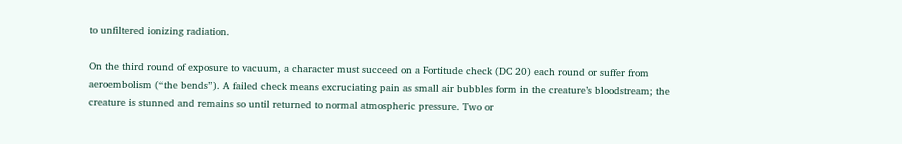to unfiltered ionizing radiation.

On the third round of exposure to vacuum, a character must succeed on a Fortitude check (DC 20) each round or suffer from aeroembolism (“the bends”). A failed check means excruciating pain as small air bubbles form in the creature’s bloodstream; the creature is stunned and remains so until returned to normal atmospheric pressure. Two or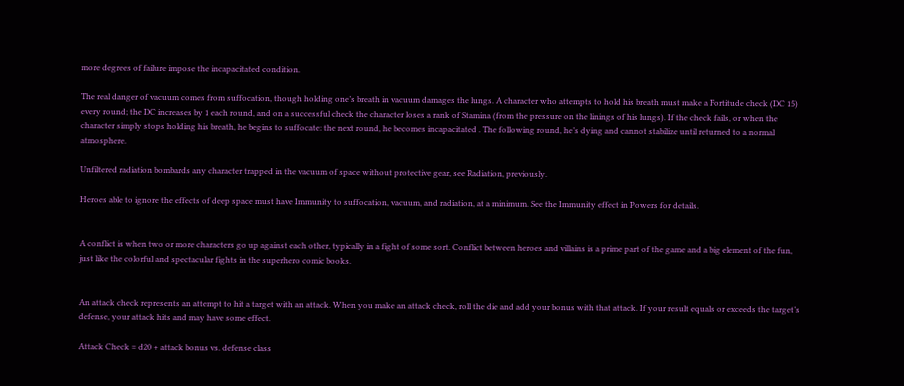more degrees of failure impose the incapacitated condition.

The real danger of vacuum comes from suffocation, though holding one’s breath in vacuum damages the lungs. A character who attempts to hold his breath must make a Fortitude check (DC 15) every round; the DC increases by 1 each round, and on a successful check the character loses a rank of Stamina (from the pressure on the linings of his lungs). If the check fails, or when the character simply stops holding his breath, he begins to suffocate: the next round, he becomes incapacitated . The following round, he’s dying and cannot stabilize until returned to a normal atmosphere.

Unfiltered radiation bombards any character trapped in the vacuum of space without protective gear, see Radiation, previously.

Heroes able to ignore the effects of deep space must have Immunity to suffocation, vacuum, and radiation, at a minimum. See the Immunity effect in Powers for details.


A conflict is when two or more characters go up against each other, typically in a fight of some sort. Conflict between heroes and villains is a prime part of the game and a big element of the fun, just like the colorful and spectacular fights in the superhero comic books.


An attack check represents an attempt to hit a target with an attack. When you make an attack check, roll the die and add your bonus with that attack. If your result equals or exceeds the target’s defense, your attack hits and may have some effect.

Attack Check = d20 + attack bonus vs. defense class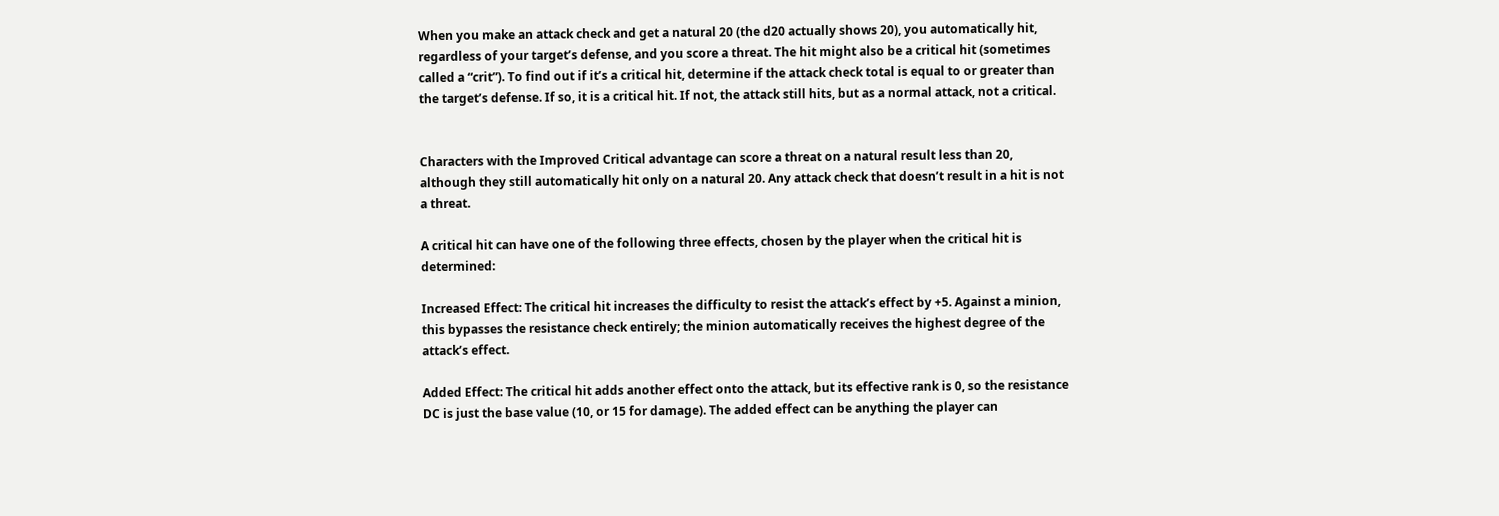When you make an attack check and get a natural 20 (the d20 actually shows 20), you automatically hit, regardless of your target’s defense, and you score a threat. The hit might also be a critical hit (sometimes called a “crit”). To find out if it’s a critical hit, determine if the attack check total is equal to or greater than the target’s defense. If so, it is a critical hit. If not, the attack still hits, but as a normal attack, not a critical.


Characters with the Improved Critical advantage can score a threat on a natural result less than 20, although they still automatically hit only on a natural 20. Any attack check that doesn’t result in a hit is not a threat.

A critical hit can have one of the following three effects, chosen by the player when the critical hit is determined:

Increased Effect: The critical hit increases the difficulty to resist the attack’s effect by +5. Against a minion, this bypasses the resistance check entirely; the minion automatically receives the highest degree of the attack’s effect.

Added Effect: The critical hit adds another effect onto the attack, but its effective rank is 0, so the resistance DC is just the base value (10, or 15 for damage). The added effect can be anything the player can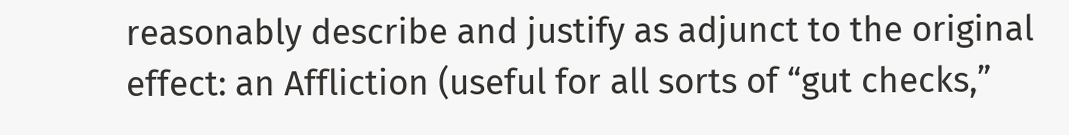reasonably describe and justify as adjunct to the original effect: an Affliction (useful for all sorts of “gut checks,”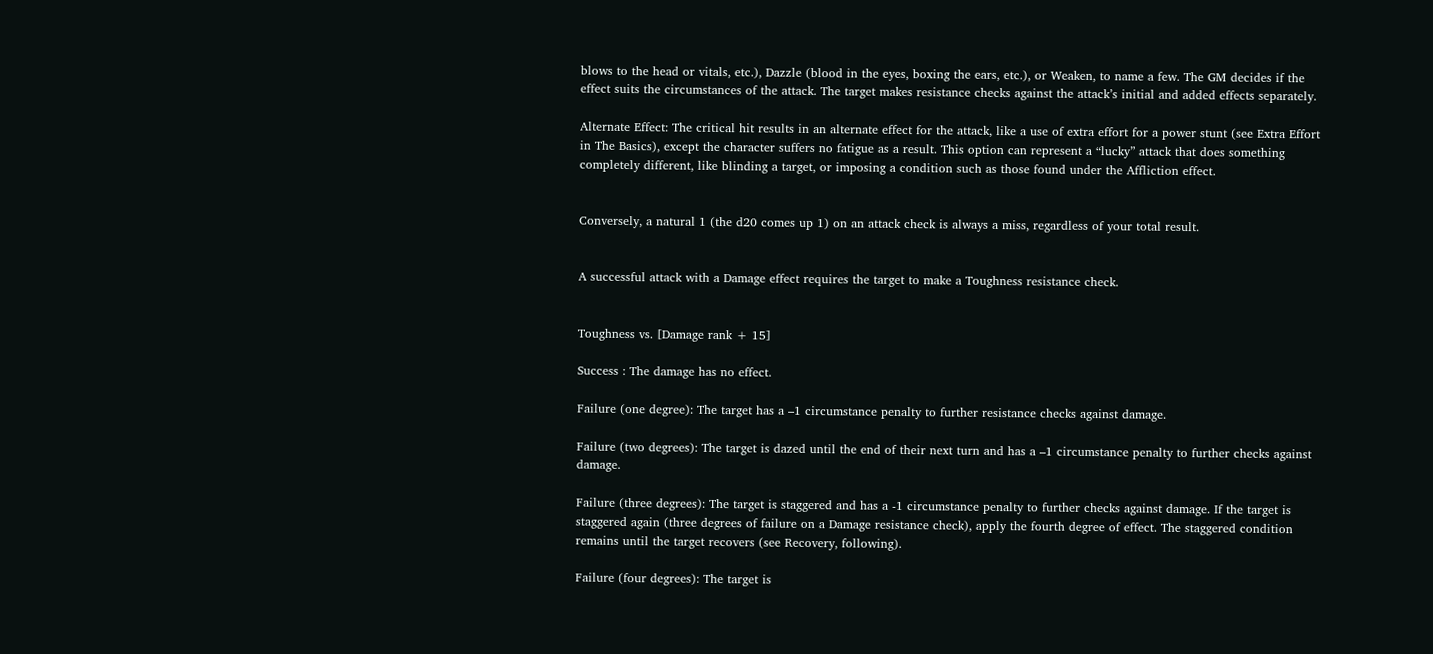blows to the head or vitals, etc.), Dazzle (blood in the eyes, boxing the ears, etc.), or Weaken, to name a few. The GM decides if the effect suits the circumstances of the attack. The target makes resistance checks against the attack’s initial and added effects separately.

Alternate Effect: The critical hit results in an alternate effect for the attack, like a use of extra effort for a power stunt (see Extra Effort in The Basics), except the character suffers no fatigue as a result. This option can represent a “lucky” attack that does something completely different, like blinding a target, or imposing a condition such as those found under the Affliction effect.


Conversely, a natural 1 (the d20 comes up 1) on an attack check is always a miss, regardless of your total result.


A successful attack with a Damage effect requires the target to make a Toughness resistance check.


Toughness vs. [Damage rank + 15]

Success : The damage has no effect.

Failure (one degree): The target has a –1 circumstance penalty to further resistance checks against damage.

Failure (two degrees): The target is dazed until the end of their next turn and has a –1 circumstance penalty to further checks against damage.

Failure (three degrees): The target is staggered and has a -1 circumstance penalty to further checks against damage. If the target is staggered again (three degrees of failure on a Damage resistance check), apply the fourth degree of effect. The staggered condition remains until the target recovers (see Recovery, following).

Failure (four degrees): The target is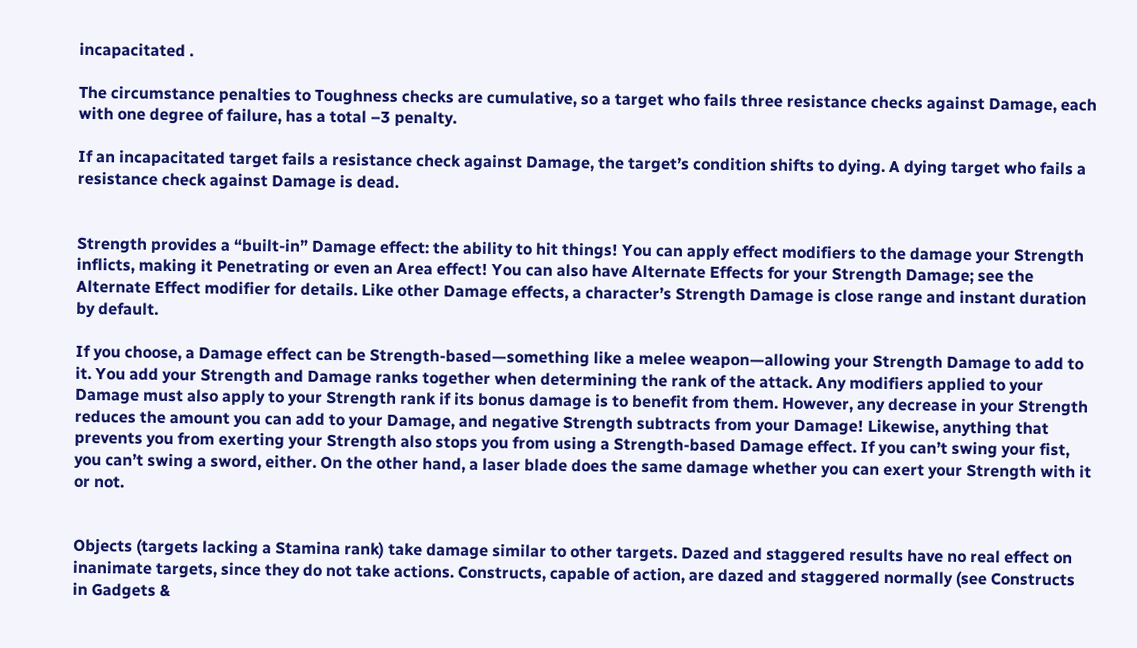incapacitated .

The circumstance penalties to Toughness checks are cumulative, so a target who fails three resistance checks against Damage, each with one degree of failure, has a total –3 penalty.

If an incapacitated target fails a resistance check against Damage, the target’s condition shifts to dying. A dying target who fails a resistance check against Damage is dead.


Strength provides a “built-in” Damage effect: the ability to hit things! You can apply effect modifiers to the damage your Strength inflicts, making it Penetrating or even an Area effect! You can also have Alternate Effects for your Strength Damage; see the Alternate Effect modifier for details. Like other Damage effects, a character’s Strength Damage is close range and instant duration by default.

If you choose, a Damage effect can be Strength-based—something like a melee weapon—allowing your Strength Damage to add to it. You add your Strength and Damage ranks together when determining the rank of the attack. Any modifiers applied to your Damage must also apply to your Strength rank if its bonus damage is to benefit from them. However, any decrease in your Strength reduces the amount you can add to your Damage, and negative Strength subtracts from your Damage! Likewise, anything that prevents you from exerting your Strength also stops you from using a Strength-based Damage effect. If you can’t swing your fist, you can’t swing a sword, either. On the other hand, a laser blade does the same damage whether you can exert your Strength with it or not.


Objects (targets lacking a Stamina rank) take damage similar to other targets. Dazed and staggered results have no real effect on inanimate targets, since they do not take actions. Constructs, capable of action, are dazed and staggered normally (see Constructs in Gadgets &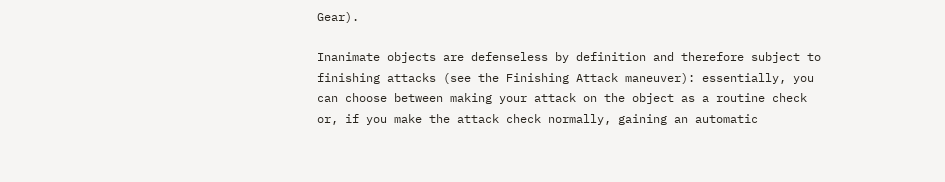Gear).

Inanimate objects are defenseless by definition and therefore subject to finishing attacks (see the Finishing Attack maneuver): essentially, you can choose between making your attack on the object as a routine check or, if you make the attack check normally, gaining an automatic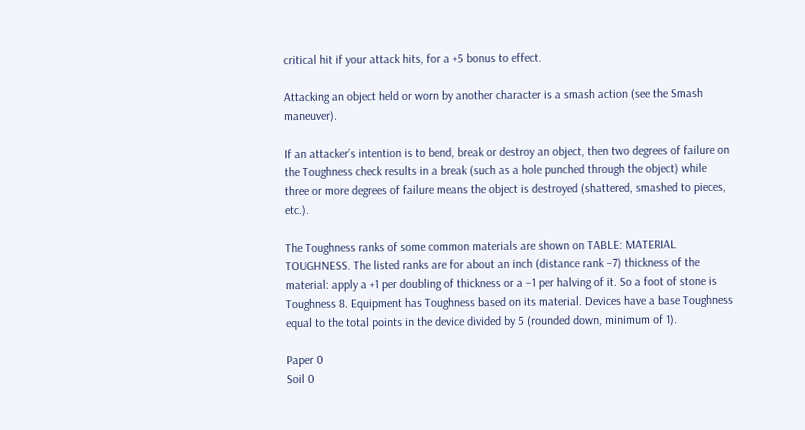critical hit if your attack hits, for a +5 bonus to effect.

Attacking an object held or worn by another character is a smash action (see the Smash maneuver).

If an attacker’s intention is to bend, break or destroy an object, then two degrees of failure on the Toughness check results in a break (such as a hole punched through the object) while three or more degrees of failure means the object is destroyed (shattered, smashed to pieces, etc.).

The Toughness ranks of some common materials are shown on TABLE: MATERIAL TOUGHNESS. The listed ranks are for about an inch (distance rank –7) thickness of the material: apply a +1 per doubling of thickness or a –1 per halving of it. So a foot of stone is Toughness 8. Equipment has Toughness based on its material. Devices have a base Toughness equal to the total points in the device divided by 5 (rounded down, minimum of 1).

Paper 0
Soil 0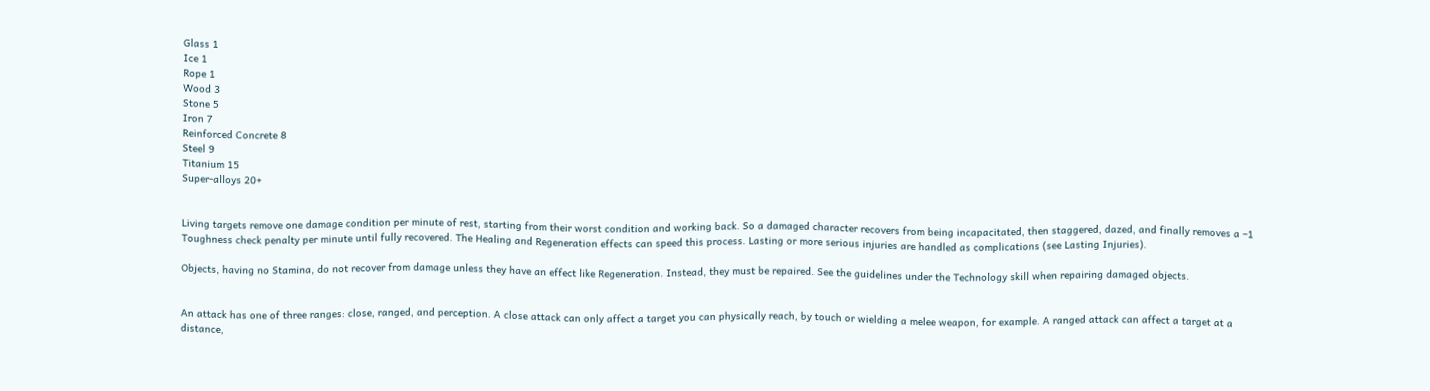Glass 1
Ice 1
Rope 1
Wood 3
Stone 5
Iron 7
Reinforced Concrete 8
Steel 9
Titanium 15
Super-alloys 20+


Living targets remove one damage condition per minute of rest, starting from their worst condition and working back. So a damaged character recovers from being incapacitated, then staggered, dazed, and finally removes a –1 Toughness check penalty per minute until fully recovered. The Healing and Regeneration effects can speed this process. Lasting or more serious injuries are handled as complications (see Lasting Injuries).

Objects, having no Stamina, do not recover from damage unless they have an effect like Regeneration. Instead, they must be repaired. See the guidelines under the Technology skill when repairing damaged objects.


An attack has one of three ranges: close, ranged, and perception. A close attack can only affect a target you can physically reach, by touch or wielding a melee weapon, for example. A ranged attack can affect a target at a distance,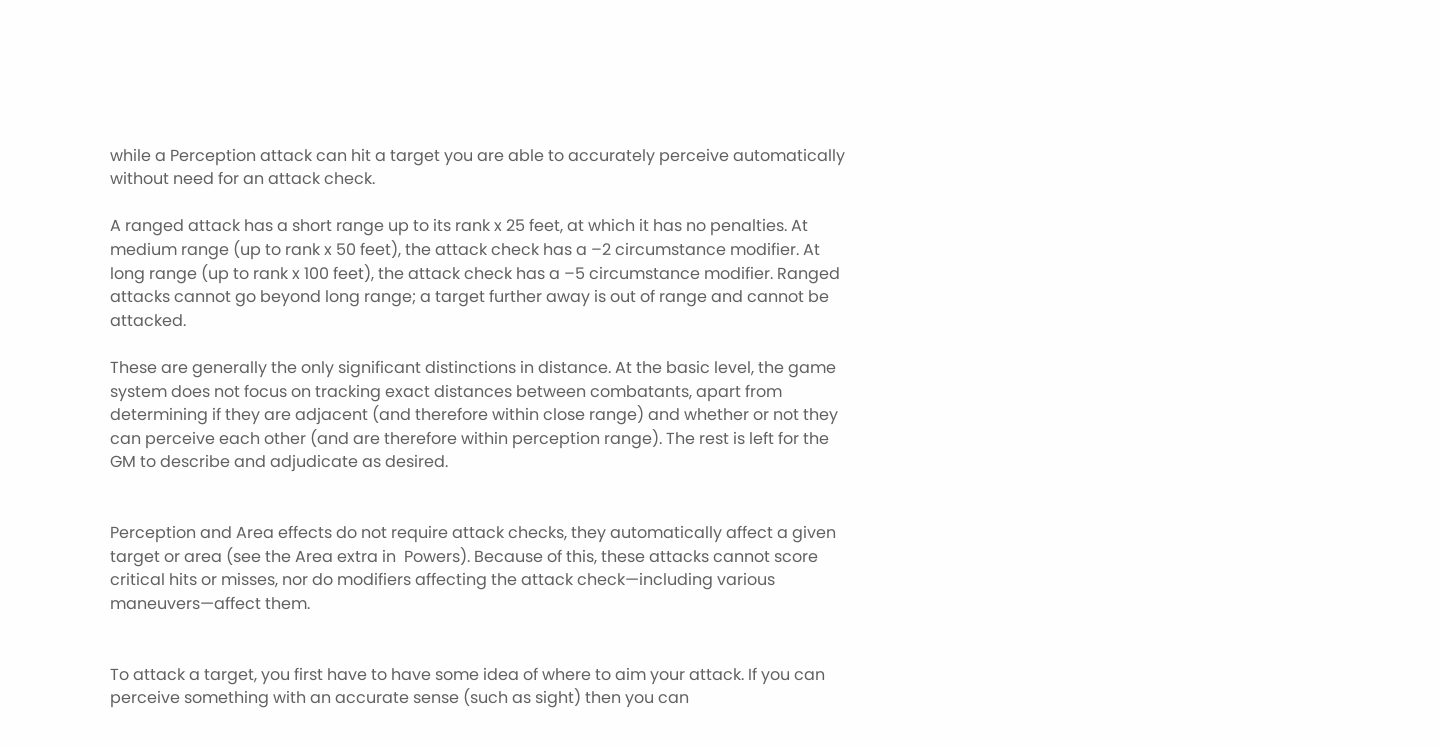while a Perception attack can hit a target you are able to accurately perceive automatically without need for an attack check.

A ranged attack has a short range up to its rank x 25 feet, at which it has no penalties. At medium range (up to rank x 50 feet), the attack check has a –2 circumstance modifier. At long range (up to rank x 100 feet), the attack check has a –5 circumstance modifier. Ranged attacks cannot go beyond long range; a target further away is out of range and cannot be attacked.

These are generally the only significant distinctions in distance. At the basic level, the game system does not focus on tracking exact distances between combatants, apart from determining if they are adjacent (and therefore within close range) and whether or not they can perceive each other (and are therefore within perception range). The rest is left for the GM to describe and adjudicate as desired.


Perception and Area effects do not require attack checks, they automatically affect a given target or area (see the Area extra in  Powers). Because of this, these attacks cannot score critical hits or misses, nor do modifiers affecting the attack check—including various maneuvers—affect them.


To attack a target, you first have to have some idea of where to aim your attack. If you can perceive something with an accurate sense (such as sight) then you can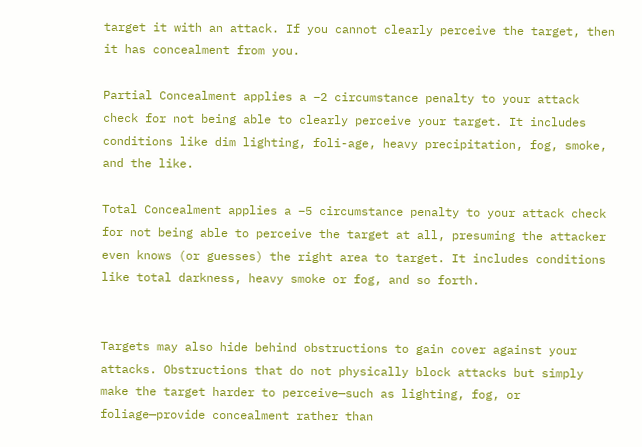target it with an attack. If you cannot clearly perceive the target, then it has concealment from you.

Partial Concealment applies a –2 circumstance penalty to your attack check for not being able to clearly perceive your target. It includes conditions like dim lighting, foli-age, heavy precipitation, fog, smoke, and the like.

Total Concealment applies a –5 circumstance penalty to your attack check for not being able to perceive the target at all, presuming the attacker even knows (or guesses) the right area to target. It includes conditions like total darkness, heavy smoke or fog, and so forth.


Targets may also hide behind obstructions to gain cover against your attacks. Obstructions that do not physically block attacks but simply make the target harder to perceive—such as lighting, fog, or foliage—provide concealment rather than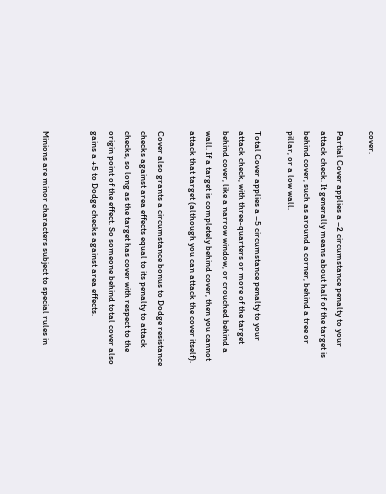cover.

Partial Cover applies a –2 circumstance penalty to your attack check. It generally means about half of the target is behind cover, such as around a corner, behind a tree or pillar, or a low wall.

Total Cover applies a –5 circumstance penalty to your attack check, with three-quarters or more of the target behind cover, like a narrow window, or crouched behind a wall. If a target is completely behind cover, then you cannot attack that target (although you can attack the cover itself).

Cover also grants a circumstance bonus to Dodge resistance checks against area effects equal to its penalty to attack checks, so long as the target has cover with respect to the origin point of the effect. So someone behind total cover also gains a +5 to Dodge checks against area effects.


Minions are minor characters subject to special rules in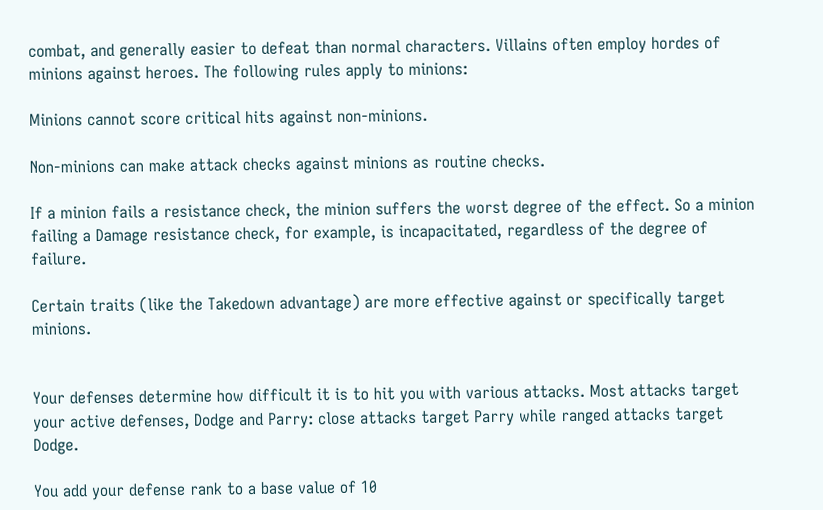combat, and generally easier to defeat than normal characters. Villains often employ hordes of minions against heroes. The following rules apply to minions:

Minions cannot score critical hits against non-minions.

Non-minions can make attack checks against minions as routine checks.

If a minion fails a resistance check, the minion suffers the worst degree of the effect. So a minion failing a Damage resistance check, for example, is incapacitated, regardless of the degree of failure.

Certain traits (like the Takedown advantage) are more effective against or specifically target minions.


Your defenses determine how difficult it is to hit you with various attacks. Most attacks target your active defenses, Dodge and Parry: close attacks target Parry while ranged attacks target Dodge.

You add your defense rank to a base value of 10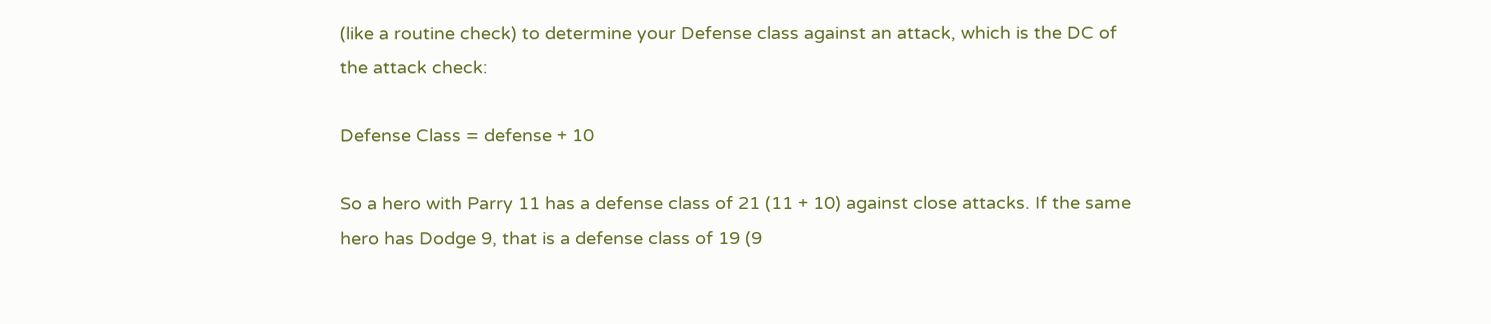(like a routine check) to determine your Defense class against an attack, which is the DC of the attack check:

Defense Class = defense + 10

So a hero with Parry 11 has a defense class of 21 (11 + 10) against close attacks. If the same hero has Dodge 9, that is a defense class of 19 (9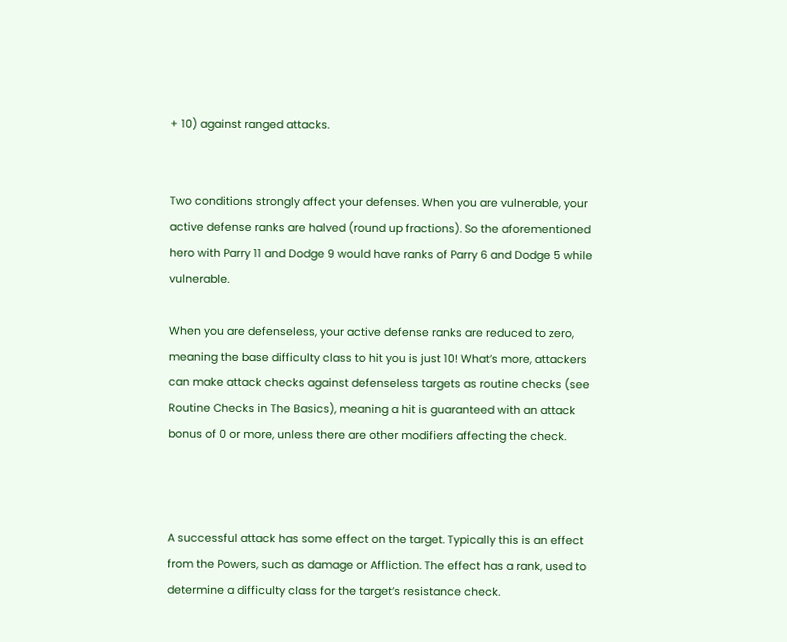+ 10) against ranged attacks.


Two conditions strongly affect your defenses. When you are vulnerable, your active defense ranks are halved (round up fractions). So the aforementioned hero with Parry 11 and Dodge 9 would have ranks of Parry 6 and Dodge 5 while vulnerable.

When you are defenseless, your active defense ranks are reduced to zero, meaning the base difficulty class to hit you is just 10! What’s more, attackers can make attack checks against defenseless targets as routine checks (see Routine Checks in The Basics), meaning a hit is guaranteed with an attack bonus of 0 or more, unless there are other modifiers affecting the check.



A successful attack has some effect on the target. Typically this is an effect from the Powers, such as damage or Affliction. The effect has a rank, used to determine a difficulty class for the target’s resistance check.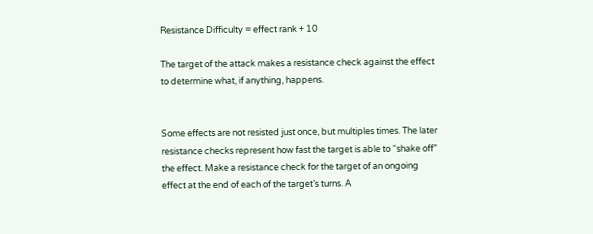Resistance Difficulty = effect rank + 10

The target of the attack makes a resistance check against the effect to determine what, if anything, happens.


Some effects are not resisted just once, but multiples times. The later resistance checks represent how fast the target is able to “shake off” the effect. Make a resistance check for the target of an ongoing effect at the end of each of the target’s turns. A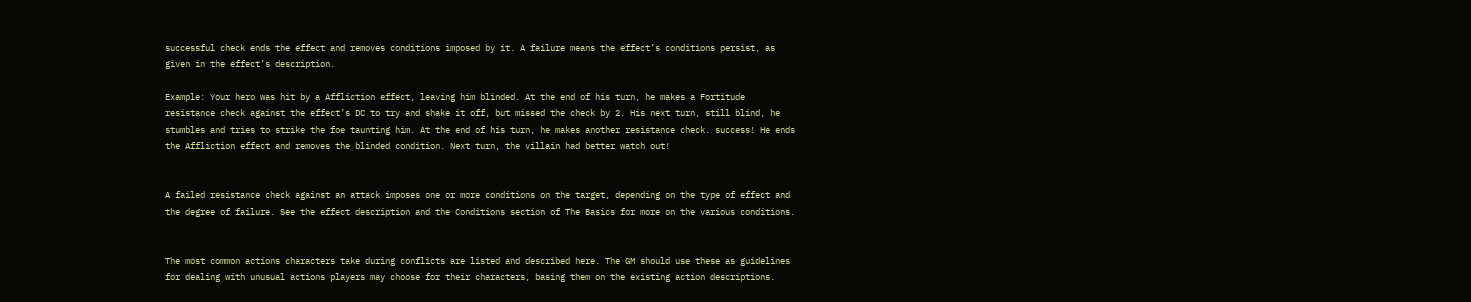successful check ends the effect and removes conditions imposed by it. A failure means the effect’s conditions persist, as given in the effect’s description.

Example: Your hero was hit by a Affliction effect, leaving him blinded. At the end of his turn, he makes a Fortitude resistance check against the effect’s DC to try and shake it off, but missed the check by 2. His next turn, still blind, he stumbles and tries to strike the foe taunting him. At the end of his turn, he makes another resistance check. success! He ends the Affliction effect and removes the blinded condition. Next turn, the villain had better watch out!


A failed resistance check against an attack imposes one or more conditions on the target, depending on the type of effect and the degree of failure. See the effect description and the Conditions section of The Basics for more on the various conditions.


The most common actions characters take during conflicts are listed and described here. The GM should use these as guidelines for dealing with unusual actions players may choose for their characters, basing them on the existing action descriptions.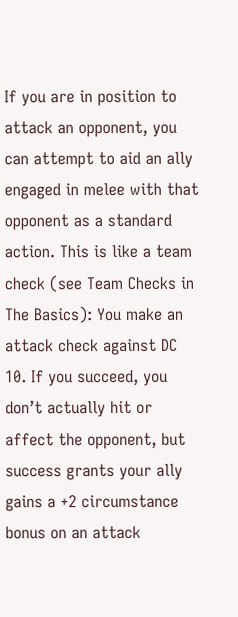If you are in position to attack an opponent, you can attempt to aid an ally engaged in melee with that opponent as a standard action. This is like a team check (see Team Checks in The Basics): You make an attack check against DC 10. If you succeed, you don’t actually hit or affect the opponent, but success grants your ally gains a +2 circumstance bonus on an attack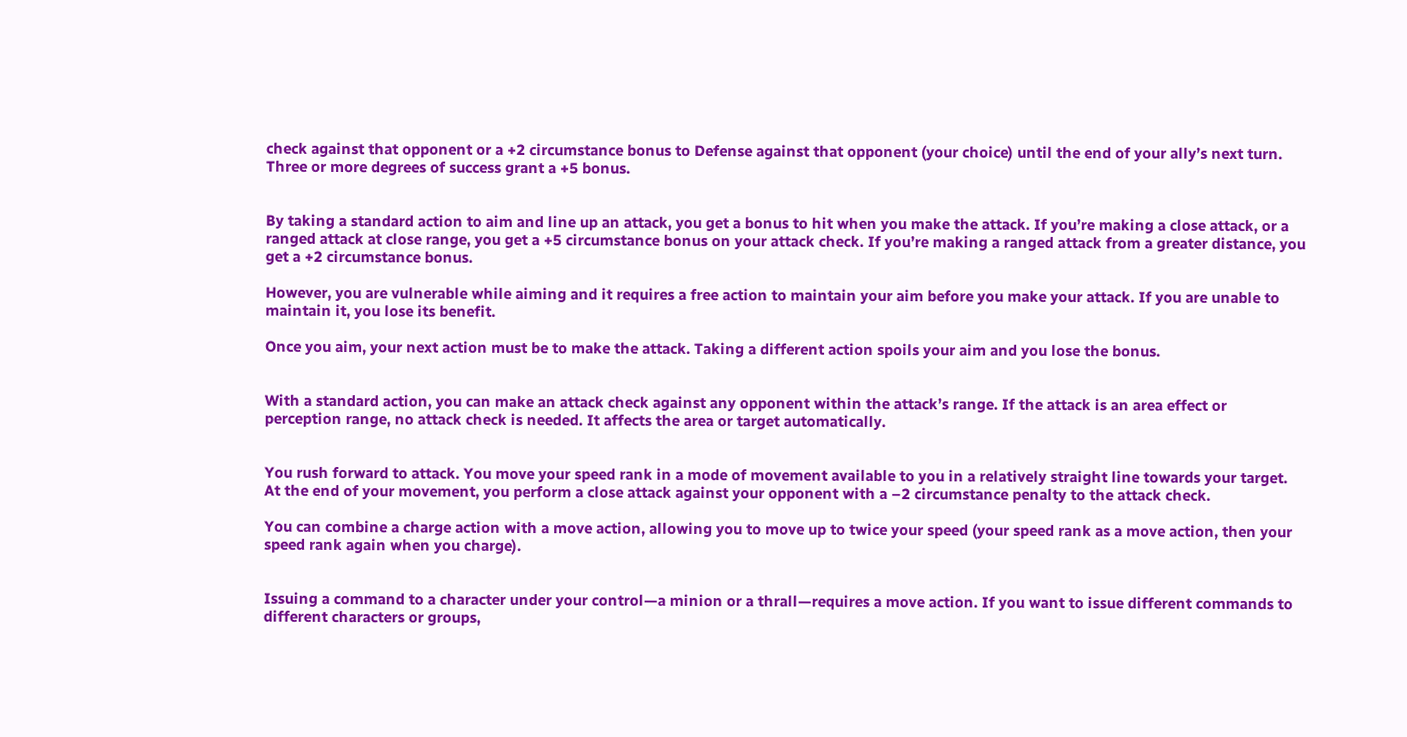check against that opponent or a +2 circumstance bonus to Defense against that opponent (your choice) until the end of your ally’s next turn. Three or more degrees of success grant a +5 bonus.


By taking a standard action to aim and line up an attack, you get a bonus to hit when you make the attack. If you’re making a close attack, or a ranged attack at close range, you get a +5 circumstance bonus on your attack check. If you’re making a ranged attack from a greater distance, you get a +2 circumstance bonus.

However, you are vulnerable while aiming and it requires a free action to maintain your aim before you make your attack. If you are unable to maintain it, you lose its benefit.

Once you aim, your next action must be to make the attack. Taking a different action spoils your aim and you lose the bonus.


With a standard action, you can make an attack check against any opponent within the attack’s range. If the attack is an area effect or perception range, no attack check is needed. It affects the area or target automatically.


You rush forward to attack. You move your speed rank in a mode of movement available to you in a relatively straight line towards your target. At the end of your movement, you perform a close attack against your opponent with a –2 circumstance penalty to the attack check.

You can combine a charge action with a move action, allowing you to move up to twice your speed (your speed rank as a move action, then your speed rank again when you charge).


Issuing a command to a character under your control—a minion or a thrall—requires a move action. If you want to issue different commands to different characters or groups,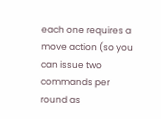each one requires a move action (so you can issue two commands per round as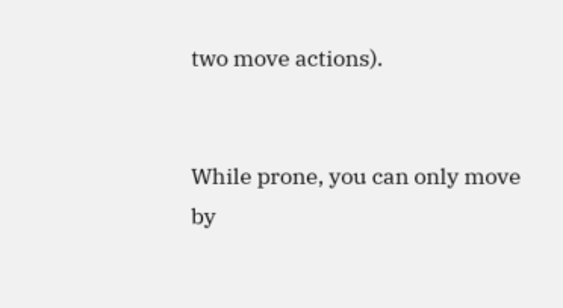two move actions).


While prone, you can only move by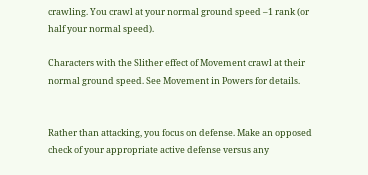crawling. You crawl at your normal ground speed –1 rank (or half your normal speed).

Characters with the Slither effect of Movement crawl at their normal ground speed. See Movement in Powers for details.


Rather than attacking, you focus on defense. Make an opposed check of your appropriate active defense versus any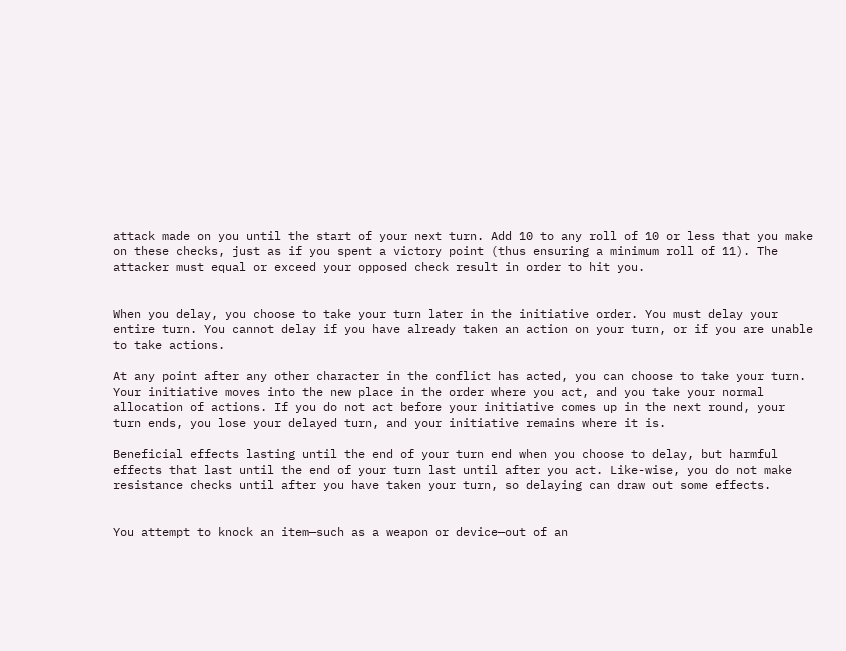attack made on you until the start of your next turn. Add 10 to any roll of 10 or less that you make on these checks, just as if you spent a victory point (thus ensuring a minimum roll of 11). The attacker must equal or exceed your opposed check result in order to hit you.


When you delay, you choose to take your turn later in the initiative order. You must delay your entire turn. You cannot delay if you have already taken an action on your turn, or if you are unable to take actions.

At any point after any other character in the conflict has acted, you can choose to take your turn. Your initiative moves into the new place in the order where you act, and you take your normal allocation of actions. If you do not act before your initiative comes up in the next round, your turn ends, you lose your delayed turn, and your initiative remains where it is.

Beneficial effects lasting until the end of your turn end when you choose to delay, but harmful effects that last until the end of your turn last until after you act. Like-wise, you do not make resistance checks until after you have taken your turn, so delaying can draw out some effects.


You attempt to knock an item—such as a weapon or device—out of an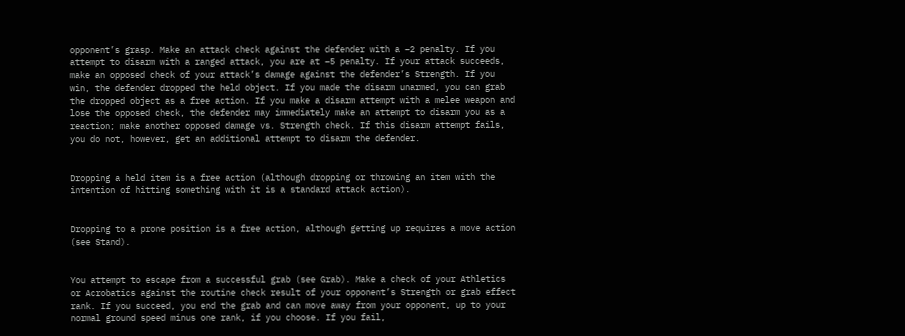opponent’s grasp. Make an attack check against the defender with a –2 penalty. If you attempt to disarm with a ranged attack, you are at –5 penalty. If your attack succeeds, make an opposed check of your attack’s damage against the defender’s Strength. If you win, the defender dropped the held object. If you made the disarm unarmed, you can grab the dropped object as a free action. If you make a disarm attempt with a melee weapon and lose the opposed check, the defender may immediately make an attempt to disarm you as a reaction; make another opposed damage vs. Strength check. If this disarm attempt fails, you do not, however, get an additional attempt to disarm the defender.


Dropping a held item is a free action (although dropping or throwing an item with the intention of hitting something with it is a standard attack action).


Dropping to a prone position is a free action, although getting up requires a move action (see Stand).


You attempt to escape from a successful grab (see Grab). Make a check of your Athletics or Acrobatics against the routine check result of your opponent’s Strength or grab effect rank. If you succeed, you end the grab and can move away from your opponent, up to your normal ground speed minus one rank, if you choose. If you fail,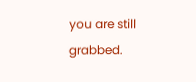you are still grabbed.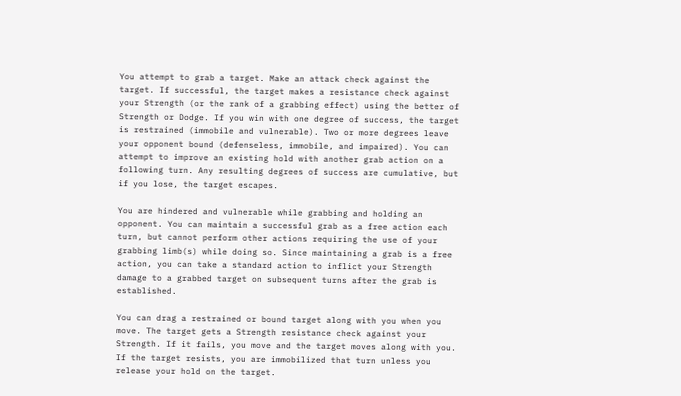You attempt to grab a target. Make an attack check against the target. If successful, the target makes a resistance check against your Strength (or the rank of a grabbing effect) using the better of Strength or Dodge. If you win with one degree of success, the target is restrained (immobile and vulnerable). Two or more degrees leave your opponent bound (defenseless, immobile, and impaired). You can attempt to improve an existing hold with another grab action on a following turn. Any resulting degrees of success are cumulative, but if you lose, the target escapes.

You are hindered and vulnerable while grabbing and holding an opponent. You can maintain a successful grab as a free action each turn, but cannot perform other actions requiring the use of your grabbing limb(s) while doing so. Since maintaining a grab is a free action, you can take a standard action to inflict your Strength damage to a grabbed target on subsequent turns after the grab is established.

You can drag a restrained or bound target along with you when you move. The target gets a Strength resistance check against your Strength. If it fails, you move and the target moves along with you. If the target resists, you are immobilized that turn unless you release your hold on the target.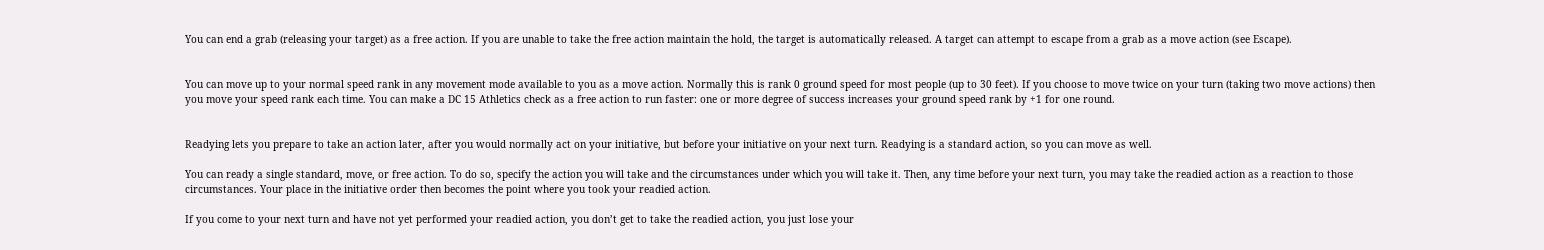You can end a grab (releasing your target) as a free action. If you are unable to take the free action maintain the hold, the target is automatically released. A target can attempt to escape from a grab as a move action (see Escape).


You can move up to your normal speed rank in any movement mode available to you as a move action. Normally this is rank 0 ground speed for most people (up to 30 feet). If you choose to move twice on your turn (taking two move actions) then you move your speed rank each time. You can make a DC 15 Athletics check as a free action to run faster: one or more degree of success increases your ground speed rank by +1 for one round.


Readying lets you prepare to take an action later, after you would normally act on your initiative, but before your initiative on your next turn. Readying is a standard action, so you can move as well.

You can ready a single standard, move, or free action. To do so, specify the action you will take and the circumstances under which you will take it. Then, any time before your next turn, you may take the readied action as a reaction to those circumstances. Your place in the initiative order then becomes the point where you took your readied action.

If you come to your next turn and have not yet performed your readied action, you don’t get to take the readied action, you just lose your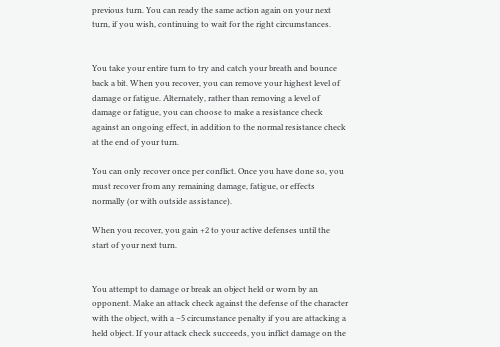previous turn. You can ready the same action again on your next turn, if you wish, continuing to wait for the right circumstances.


You take your entire turn to try and catch your breath and bounce back a bit. When you recover, you can remove your highest level of damage or fatigue. Alternately, rather than removing a level of damage or fatigue, you can choose to make a resistance check against an ongoing effect, in addition to the normal resistance check at the end of your turn.

You can only recover once per conflict. Once you have done so, you must recover from any remaining damage, fatigue, or effects normally (or with outside assistance).

When you recover, you gain +2 to your active defenses until the start of your next turn.


You attempt to damage or break an object held or worn by an opponent. Make an attack check against the defense of the character with the object, with a –5 circumstance penalty if you are attacking a held object. If your attack check succeeds, you inflict damage on the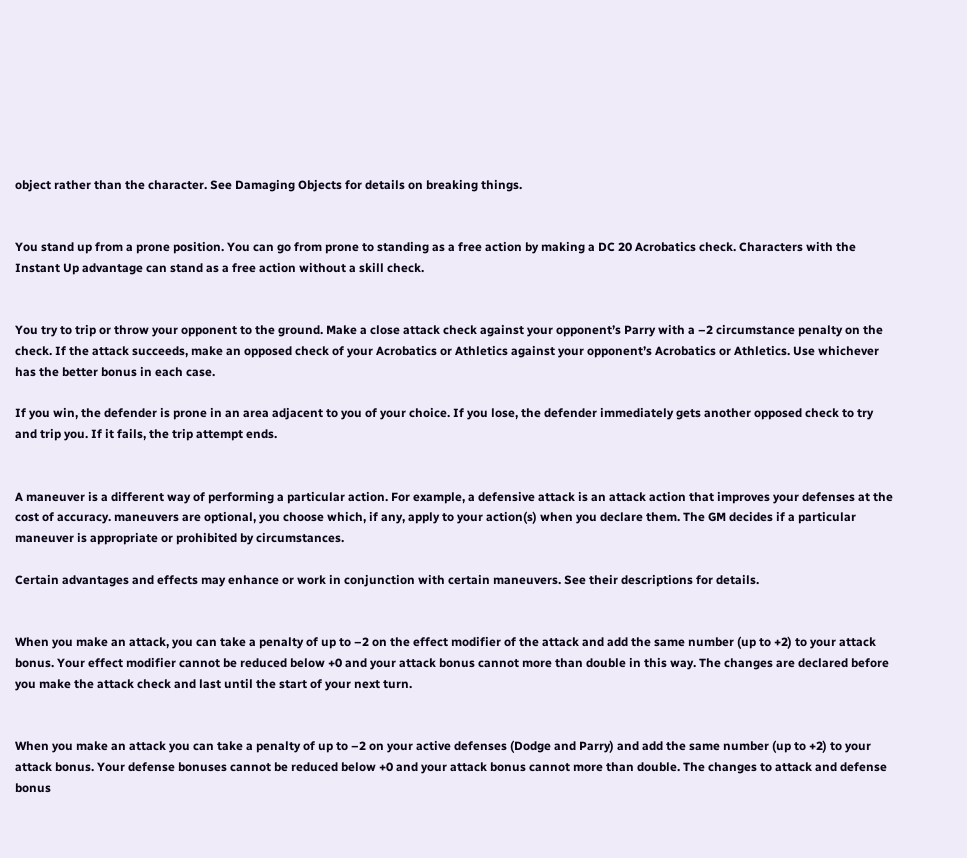object rather than the character. See Damaging Objects for details on breaking things.


You stand up from a prone position. You can go from prone to standing as a free action by making a DC 20 Acrobatics check. Characters with the Instant Up advantage can stand as a free action without a skill check.


You try to trip or throw your opponent to the ground. Make a close attack check against your opponent’s Parry with a –2 circumstance penalty on the check. If the attack succeeds, make an opposed check of your Acrobatics or Athletics against your opponent’s Acrobatics or Athletics. Use whichever has the better bonus in each case.

If you win, the defender is prone in an area adjacent to you of your choice. If you lose, the defender immediately gets another opposed check to try and trip you. If it fails, the trip attempt ends.


A maneuver is a different way of performing a particular action. For example, a defensive attack is an attack action that improves your defenses at the cost of accuracy. maneuvers are optional, you choose which, if any, apply to your action(s) when you declare them. The GM decides if a particular maneuver is appropriate or prohibited by circumstances.

Certain advantages and effects may enhance or work in conjunction with certain maneuvers. See their descriptions for details.


When you make an attack, you can take a penalty of up to –2 on the effect modifier of the attack and add the same number (up to +2) to your attack bonus. Your effect modifier cannot be reduced below +0 and your attack bonus cannot more than double in this way. The changes are declared before you make the attack check and last until the start of your next turn.


When you make an attack you can take a penalty of up to –2 on your active defenses (Dodge and Parry) and add the same number (up to +2) to your attack bonus. Your defense bonuses cannot be reduced below +0 and your attack bonus cannot more than double. The changes to attack and defense bonus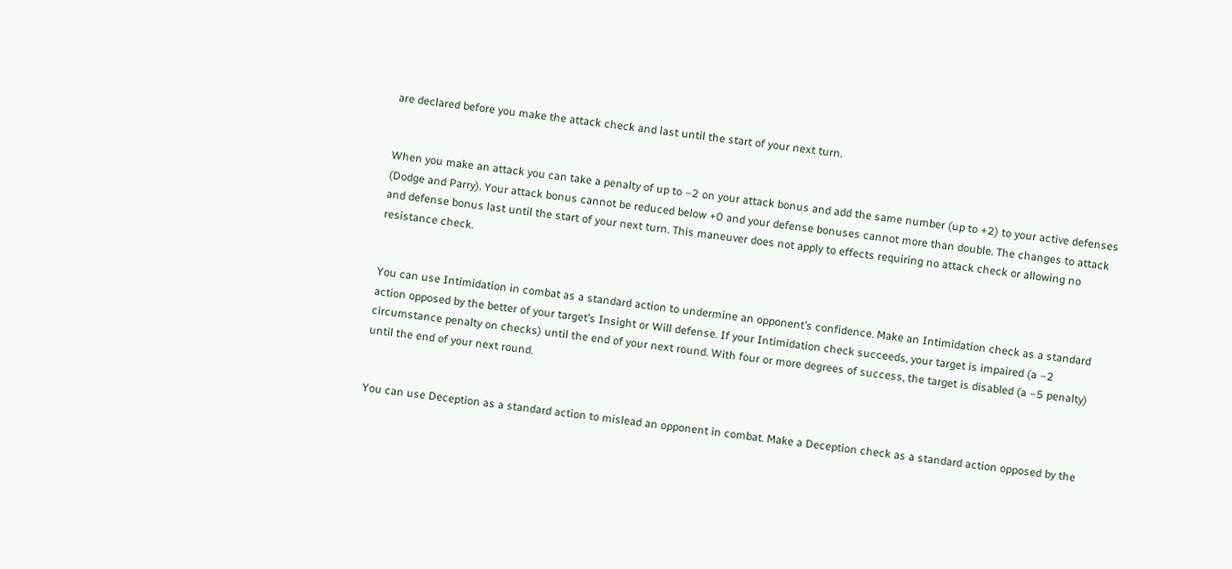are declared before you make the attack check and last until the start of your next turn.


When you make an attack you can take a penalty of up to –2 on your attack bonus and add the same number (up to +2) to your active defenses (Dodge and Parry). Your attack bonus cannot be reduced below +0 and your defense bonuses cannot more than double. The changes to attack and defense bonus last until the start of your next turn. This maneuver does not apply to effects requiring no attack check or allowing no resistance check.


You can use Intimidation in combat as a standard action to undermine an opponent’s confidence. Make an Intimidation check as a standard action opposed by the better of your target’s Insight or Will defense. If your Intimidation check succeeds, your target is impaired (a –2 circumstance penalty on checks) until the end of your next round. With four or more degrees of success, the target is disabled (a –5 penalty) until the end of your next round.


You can use Deception as a standard action to mislead an opponent in combat. Make a Deception check as a standard action opposed by the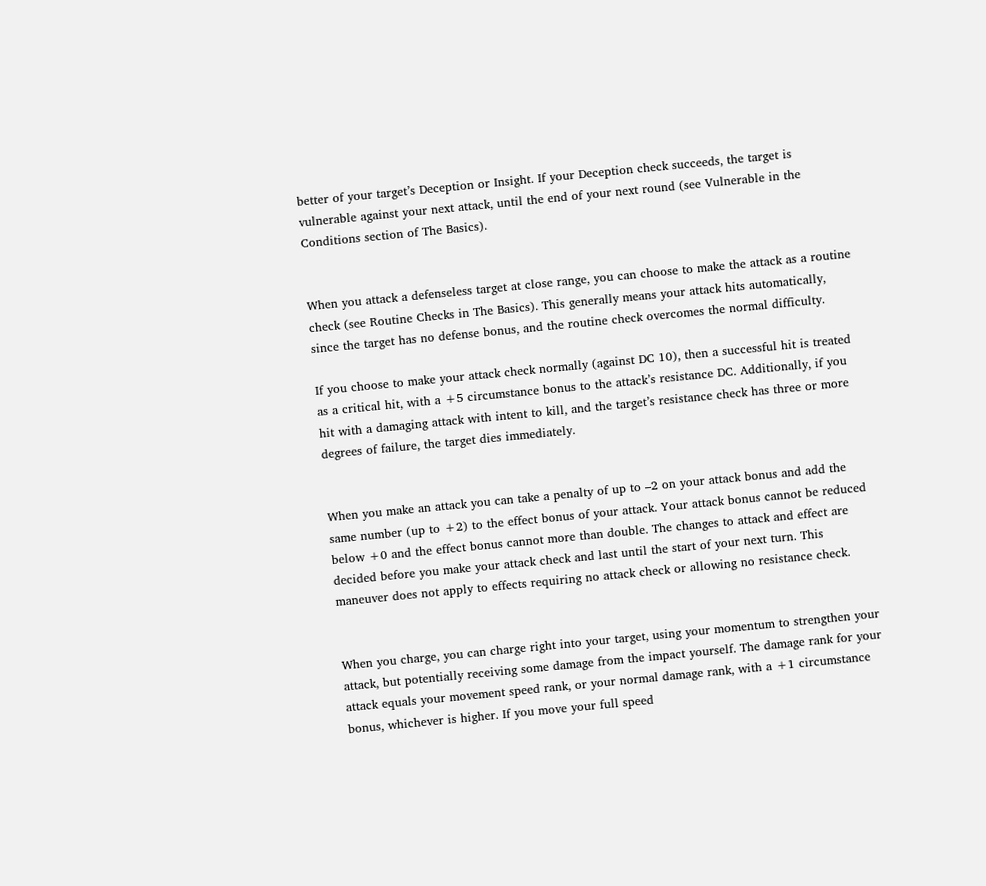better of your target’s Deception or Insight. If your Deception check succeeds, the target is vulnerable against your next attack, until the end of your next round (see Vulnerable in the Conditions section of The Basics).


When you attack a defenseless target at close range, you can choose to make the attack as a routine check (see Routine Checks in The Basics). This generally means your attack hits automatically, since the target has no defense bonus, and the routine check overcomes the normal difficulty.

If you choose to make your attack check normally (against DC 10), then a successful hit is treated as a critical hit, with a +5 circumstance bonus to the attack’s resistance DC. Additionally, if you hit with a damaging attack with intent to kill, and the target’s resistance check has three or more degrees of failure, the target dies immediately.


When you make an attack you can take a penalty of up to –2 on your attack bonus and add the same number (up to +2) to the effect bonus of your attack. Your attack bonus cannot be reduced below +0 and the effect bonus cannot more than double. The changes to attack and effect are decided before you make your attack check and last until the start of your next turn. This maneuver does not apply to effects requiring no attack check or allowing no resistance check.


When you charge, you can charge right into your target, using your momentum to strengthen your attack, but potentially receiving some damage from the impact yourself. The damage rank for your attack equals your movement speed rank, or your normal damage rank, with a +1 circumstance bonus, whichever is higher. If you move your full speed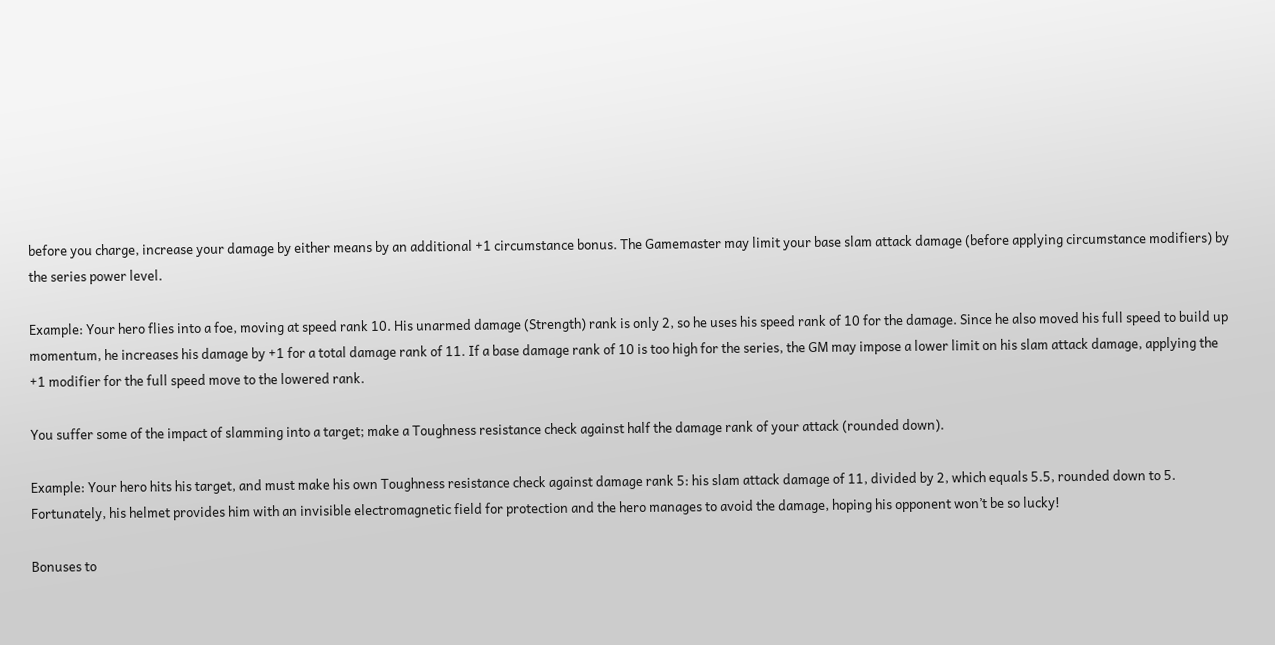before you charge, increase your damage by either means by an additional +1 circumstance bonus. The Gamemaster may limit your base slam attack damage (before applying circumstance modifiers) by the series power level.

Example: Your hero flies into a foe, moving at speed rank 10. His unarmed damage (Strength) rank is only 2, so he uses his speed rank of 10 for the damage. Since he also moved his full speed to build up momentum, he increases his damage by +1 for a total damage rank of 11. If a base damage rank of 10 is too high for the series, the GM may impose a lower limit on his slam attack damage, applying the +1 modifier for the full speed move to the lowered rank.

You suffer some of the impact of slamming into a target; make a Toughness resistance check against half the damage rank of your attack (rounded down).

Example: Your hero hits his target, and must make his own Toughness resistance check against damage rank 5: his slam attack damage of 11, divided by 2, which equals 5.5, rounded down to 5. Fortunately, his helmet provides him with an invisible electromagnetic field for protection and the hero manages to avoid the damage, hoping his opponent won’t be so lucky!

Bonuses to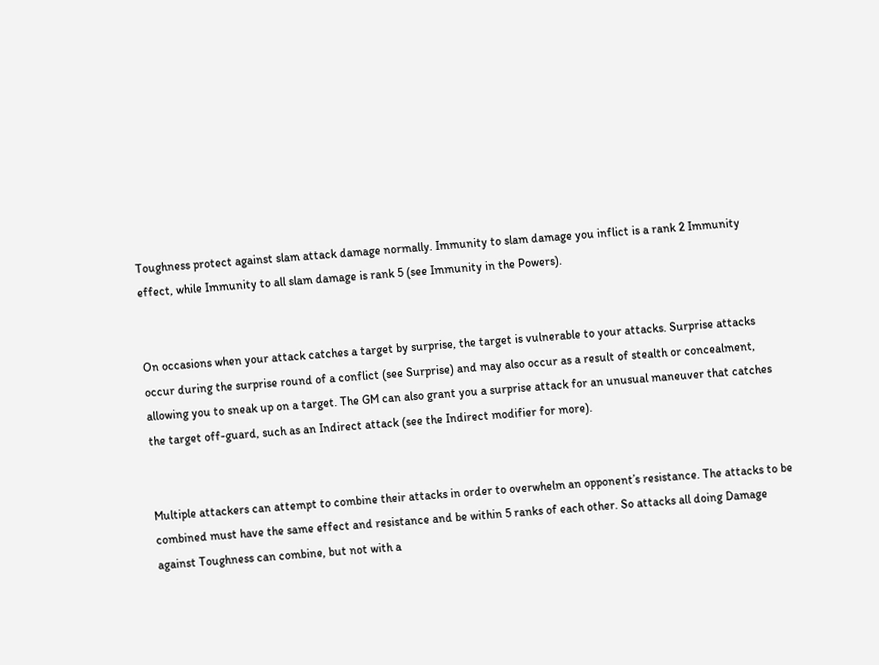Toughness protect against slam attack damage normally. Immunity to slam damage you inflict is a rank 2 Immunity effect, while Immunity to all slam damage is rank 5 (see Immunity in the Powers).


On occasions when your attack catches a target by surprise, the target is vulnerable to your attacks. Surprise attacks occur during the surprise round of a conflict (see Surprise) and may also occur as a result of stealth or concealment, allowing you to sneak up on a target. The GM can also grant you a surprise attack for an unusual maneuver that catches the target off-guard, such as an Indirect attack (see the Indirect modifier for more).


Multiple attackers can attempt to combine their attacks in order to overwhelm an opponent’s resistance. The attacks to be combined must have the same effect and resistance and be within 5 ranks of each other. So attacks all doing Damage against Toughness can combine, but not with a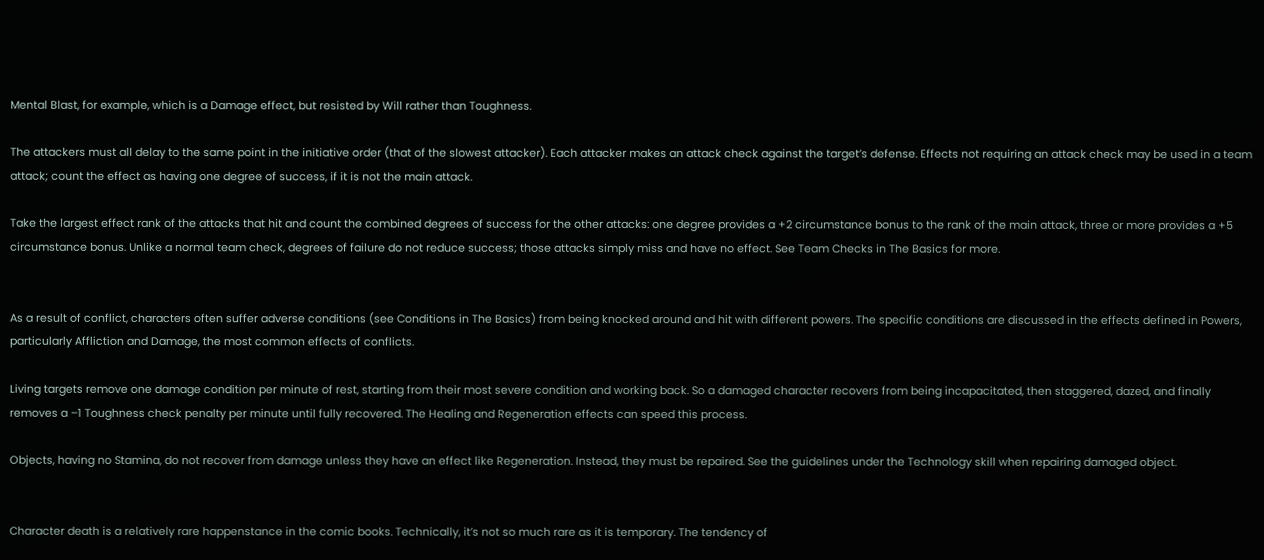Mental Blast, for example, which is a Damage effect, but resisted by Will rather than Toughness.

The attackers must all delay to the same point in the initiative order (that of the slowest attacker). Each attacker makes an attack check against the target’s defense. Effects not requiring an attack check may be used in a team attack; count the effect as having one degree of success, if it is not the main attack.

Take the largest effect rank of the attacks that hit and count the combined degrees of success for the other attacks: one degree provides a +2 circumstance bonus to the rank of the main attack, three or more provides a +5 circumstance bonus. Unlike a normal team check, degrees of failure do not reduce success; those attacks simply miss and have no effect. See Team Checks in The Basics for more.


As a result of conflict, characters often suffer adverse conditions (see Conditions in The Basics) from being knocked around and hit with different powers. The specific conditions are discussed in the effects defined in Powers, particularly Affliction and Damage, the most common effects of conflicts.

Living targets remove one damage condition per minute of rest, starting from their most severe condition and working back. So a damaged character recovers from being incapacitated, then staggered, dazed, and finally removes a –1 Toughness check penalty per minute until fully recovered. The Healing and Regeneration effects can speed this process.

Objects, having no Stamina, do not recover from damage unless they have an effect like Regeneration. Instead, they must be repaired. See the guidelines under the Technology skill when repairing damaged object.


Character death is a relatively rare happenstance in the comic books. Technically, it’s not so much rare as it is temporary. The tendency of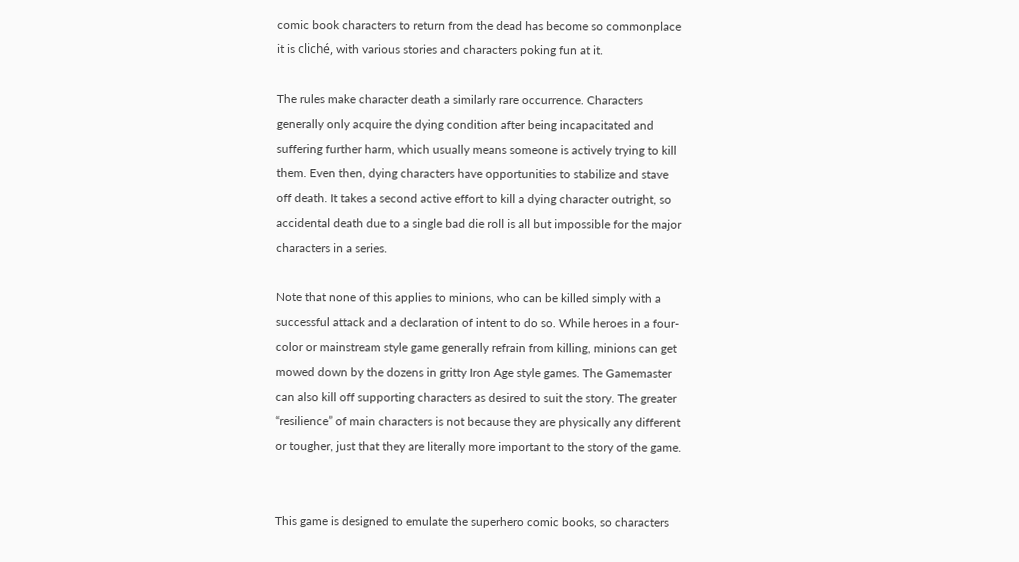comic book characters to return from the dead has become so commonplace it is cliché, with various stories and characters poking fun at it.

The rules make character death a similarly rare occurrence. Characters generally only acquire the dying condition after being incapacitated and suffering further harm, which usually means someone is actively trying to kill them. Even then, dying characters have opportunities to stabilize and stave off death. It takes a second active effort to kill a dying character outright, so accidental death due to a single bad die roll is all but impossible for the major characters in a series.

Note that none of this applies to minions, who can be killed simply with a successful attack and a declaration of intent to do so. While heroes in a four-color or mainstream style game generally refrain from killing, minions can get mowed down by the dozens in gritty Iron Age style games. The Gamemaster can also kill off supporting characters as desired to suit the story. The greater “resilience” of main characters is not because they are physically any different or tougher, just that they are literally more important to the story of the game.


This game is designed to emulate the superhero comic books, so characters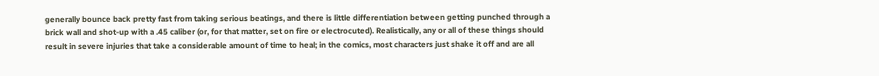generally bounce back pretty fast from taking serious beatings, and there is little differentiation between getting punched through a brick wall and shot-up with a .45 caliber (or, for that matter, set on fire or electrocuted). Realistically, any or all of these things should result in severe injuries that take a considerable amount of time to heal; in the comics, most characters just shake it off and are all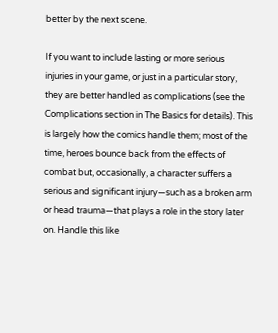better by the next scene.

If you want to include lasting or more serious injuries in your game, or just in a particular story, they are better handled as complications (see the Complications section in The Basics for details). This is largely how the comics handle them; most of the time, heroes bounce back from the effects of combat but, occasionally, a character suffers a serious and significant injury—such as a broken arm or head trauma—that plays a role in the story later on. Handle this like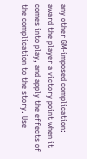any other GM-imposed complication: award the player a victory point when it comes into play, and apply the effects of the complication to the story. Use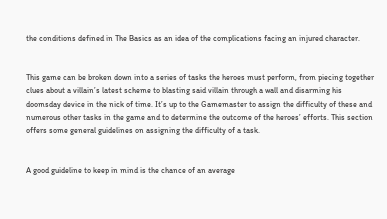the conditions defined in The Basics as an idea of the complications facing an injured character.


This game can be broken down into a series of tasks the heroes must perform, from piecing together clues about a villain’s latest scheme to blasting said villain through a wall and disarming his doomsday device in the nick of time. It’s up to the Gamemaster to assign the difficulty of these and numerous other tasks in the game and to determine the outcome of the heroes’ efforts. This section offers some general guidelines on assigning the difficulty of a task.


A good guideline to keep in mind is the chance of an average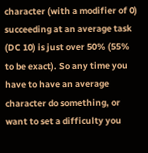character (with a modifier of 0) succeeding at an average task (DC 10) is just over 50% (55% to be exact). So any time you have to have an average character do something, or want to set a difficulty you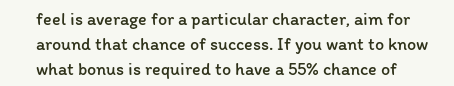feel is average for a particular character, aim for around that chance of success. If you want to know what bonus is required to have a 55% chance of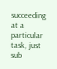succeeding at a particular task, just sub